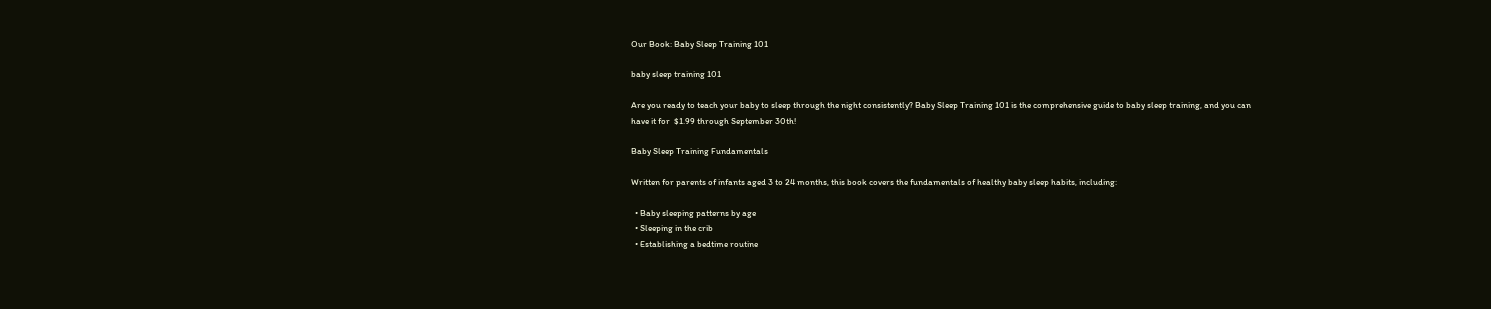Our Book: Baby Sleep Training 101

baby sleep training 101

Are you ready to teach your baby to sleep through the night consistently? Baby Sleep Training 101 is the comprehensive guide to baby sleep training, and you can have it for  $1.99 through September 30th!

Baby Sleep Training Fundamentals

Written for parents of infants aged 3 to 24 months, this book covers the fundamentals of healthy baby sleep habits, including:

  • Baby sleeping patterns by age
  • Sleeping in the crib
  • Establishing a bedtime routine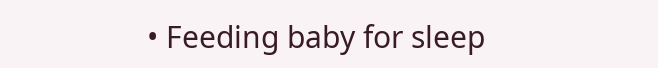• Feeding baby for sleep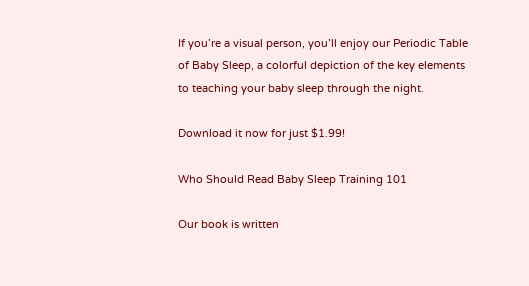If you’re a visual person, you’ll enjoy our Periodic Table of Baby Sleep, a colorful depiction of the key elements to teaching your baby sleep through the night.

Download it now for just $1.99!

Who Should Read Baby Sleep Training 101

Our book is written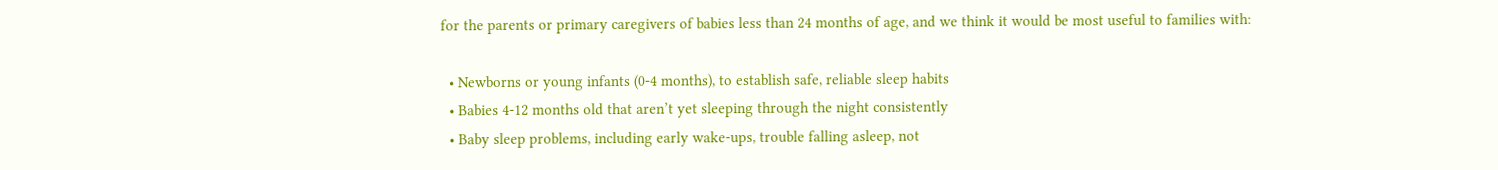for the parents or primary caregivers of babies less than 24 months of age, and we think it would be most useful to families with:

  • Newborns or young infants (0-4 months), to establish safe, reliable sleep habits
  • Babies 4-12 months old that aren’t yet sleeping through the night consistently
  • Baby sleep problems, including early wake-ups, trouble falling asleep, not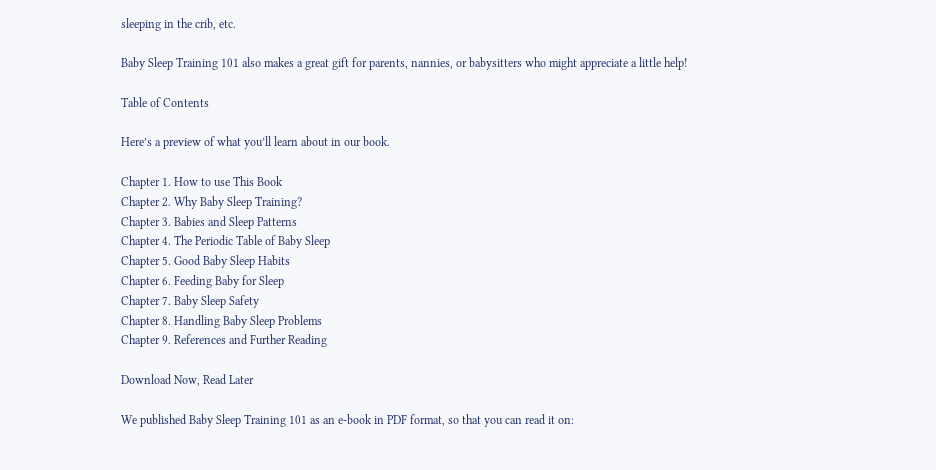sleeping in the crib, etc.

Baby Sleep Training 101 also makes a great gift for parents, nannies, or babysitters who might appreciate a little help!

Table of Contents

Here’s a preview of what you’ll learn about in our book.

Chapter 1. How to use This Book
Chapter 2. Why Baby Sleep Training?
Chapter 3. Babies and Sleep Patterns
Chapter 4. The Periodic Table of Baby Sleep
Chapter 5. Good Baby Sleep Habits
Chapter 6. Feeding Baby for Sleep
Chapter 7. Baby Sleep Safety
Chapter 8. Handling Baby Sleep Problems
Chapter 9. References and Further Reading

Download Now, Read Later

We published Baby Sleep Training 101 as an e-book in PDF format, so that you can read it on: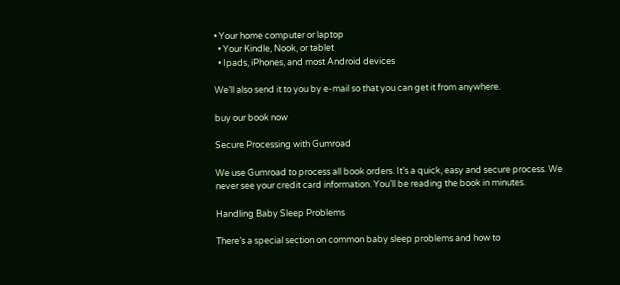• Your home computer or laptop
  • Your Kindle, Nook, or tablet
  • Ipads, iPhones, and most Android devices

We’ll also send it to you by e-mail so that you can get it from anywhere.

buy our book now

Secure Processing with Gumroad

We use Gumroad to process all book orders. It’s a quick, easy and secure process. We never see your credit card information. You’ll be reading the book in minutes.

Handling Baby Sleep Problems

There’s a special section on common baby sleep problems and how to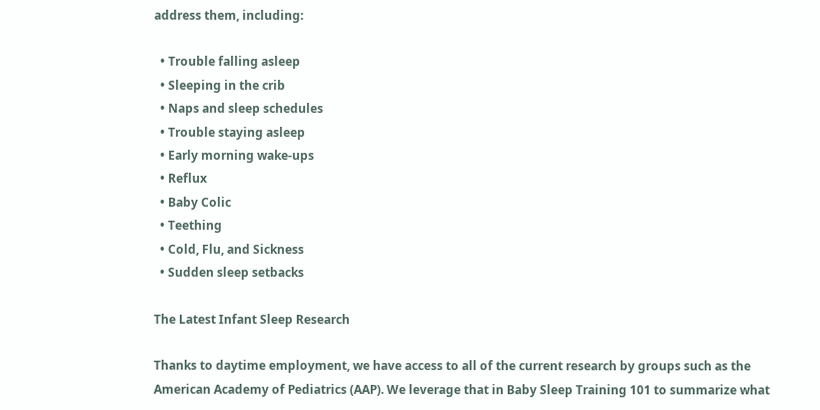address them, including:

  • Trouble falling asleep
  • Sleeping in the crib
  • Naps and sleep schedules
  • Trouble staying asleep
  • Early morning wake-ups
  • Reflux
  • Baby Colic
  • Teething
  • Cold, Flu, and Sickness
  • Sudden sleep setbacks

The Latest Infant Sleep Research

Thanks to daytime employment, we have access to all of the current research by groups such as the American Academy of Pediatrics (AAP). We leverage that in Baby Sleep Training 101 to summarize what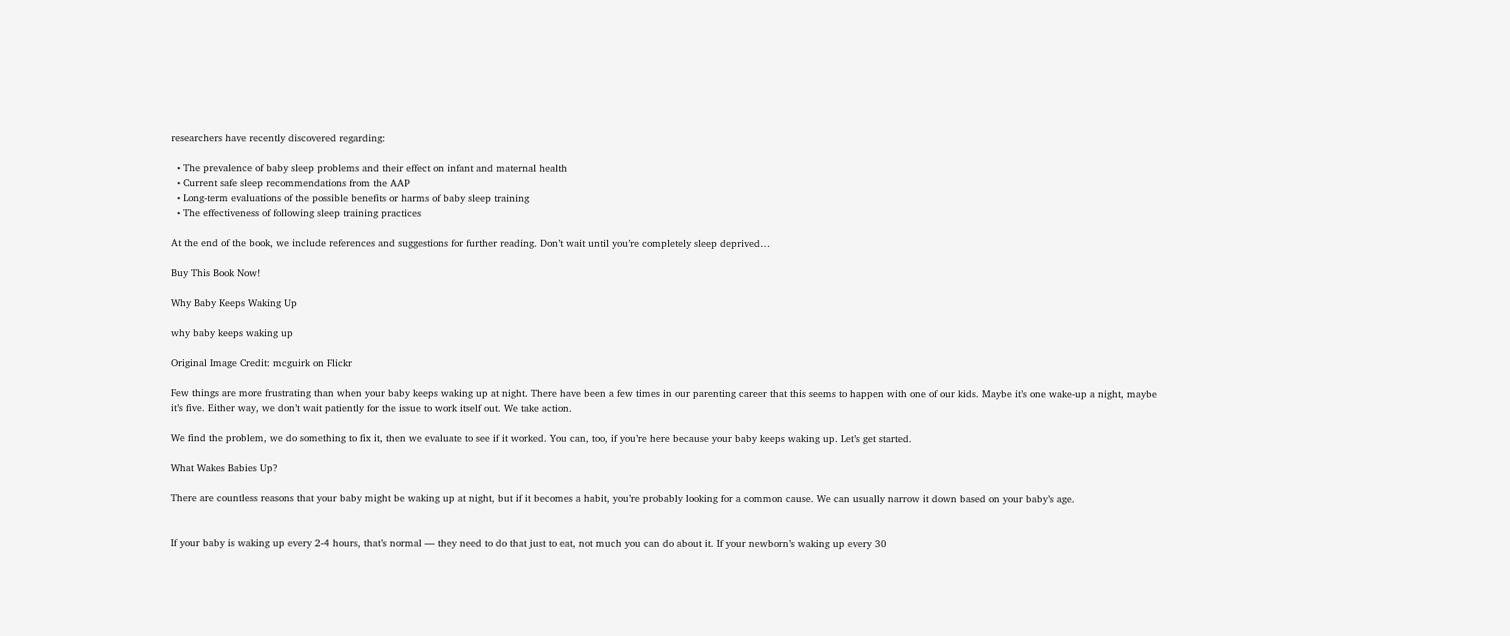researchers have recently discovered regarding:

  • The prevalence of baby sleep problems and their effect on infant and maternal health
  • Current safe sleep recommendations from the AAP
  • Long-term evaluations of the possible benefits or harms of baby sleep training
  • The effectiveness of following sleep training practices

At the end of the book, we include references and suggestions for further reading. Don’t wait until you’re completely sleep deprived…

Buy This Book Now!

Why Baby Keeps Waking Up

why baby keeps waking up

Original Image Credit: mcguirk on Flickr

Few things are more frustrating than when your baby keeps waking up at night. There have been a few times in our parenting career that this seems to happen with one of our kids. Maybe it’s one wake-up a night, maybe it’s five. Either way, we don’t wait patiently for the issue to work itself out. We take action.

We find the problem, we do something to fix it, then we evaluate to see if it worked. You can, too, if you’re here because your baby keeps waking up. Let’s get started.

What Wakes Babies Up?

There are countless reasons that your baby might be waking up at night, but if it becomes a habit, you’re probably looking for a common cause. We can usually narrow it down based on your baby’s age.


If your baby is waking up every 2-4 hours, that’s normal — they need to do that just to eat, not much you can do about it. If your newborn’s waking up every 30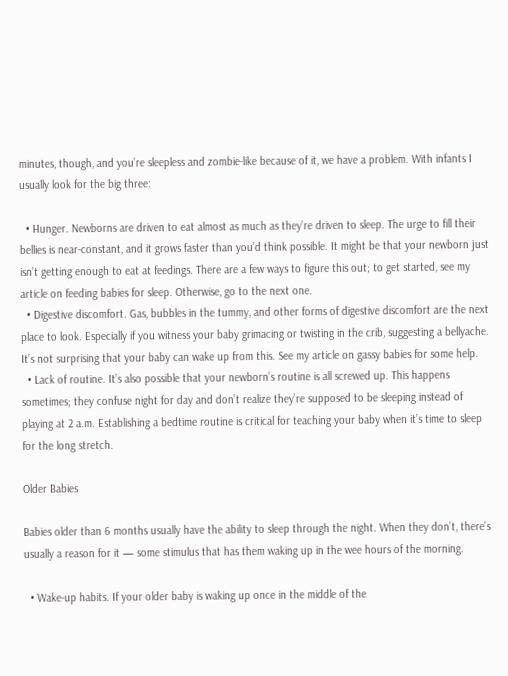minutes, though, and you’re sleepless and zombie-like because of it, we have a problem. With infants I usually look for the big three:

  • Hunger. Newborns are driven to eat almost as much as they’re driven to sleep. The urge to fill their bellies is near-constant, and it grows faster than you’d think possible. It might be that your newborn just isn’t getting enough to eat at feedings. There are a few ways to figure this out; to get started, see my article on feeding babies for sleep. Otherwise, go to the next one.
  • Digestive discomfort. Gas, bubbles in the tummy, and other forms of digestive discomfort are the next place to look. Especially if you witness your baby grimacing or twisting in the crib, suggesting a bellyache. It’s not surprising that your baby can wake up from this. See my article on gassy babies for some help.
  • Lack of routine. It’s also possible that your newborn’s routine is all screwed up. This happens sometimes; they confuse night for day and don’t realize they’re supposed to be sleeping instead of playing at 2 a.m. Establishing a bedtime routine is critical for teaching your baby when it’s time to sleep for the long stretch.

Older Babies

Babies older than 6 months usually have the ability to sleep through the night. When they don’t, there’s usually a reason for it — some stimulus that has them waking up in the wee hours of the morning.

  • Wake-up habits. If your older baby is waking up once in the middle of the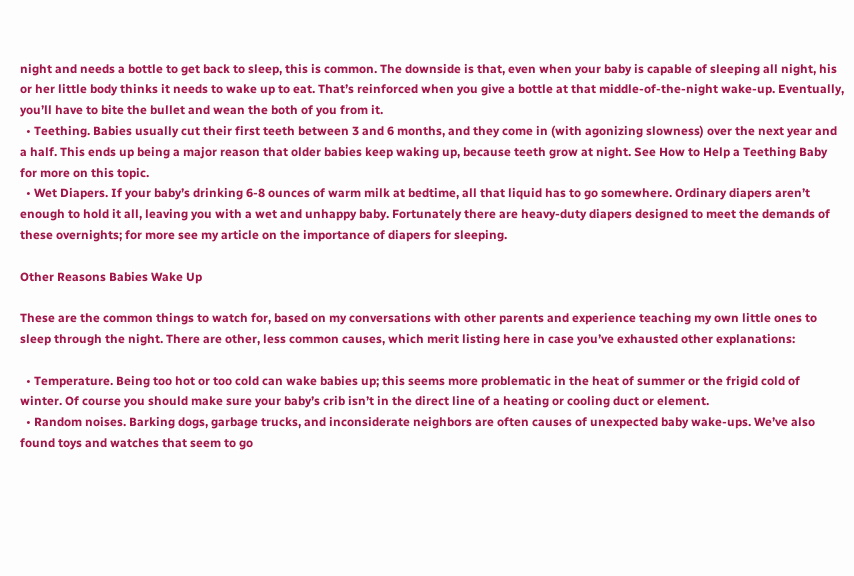night and needs a bottle to get back to sleep, this is common. The downside is that, even when your baby is capable of sleeping all night, his or her little body thinks it needs to wake up to eat. That’s reinforced when you give a bottle at that middle-of-the-night wake-up. Eventually, you’ll have to bite the bullet and wean the both of you from it.
  • Teething. Babies usually cut their first teeth between 3 and 6 months, and they come in (with agonizing slowness) over the next year and a half. This ends up being a major reason that older babies keep waking up, because teeth grow at night. See How to Help a Teething Baby for more on this topic.
  • Wet Diapers. If your baby’s drinking 6-8 ounces of warm milk at bedtime, all that liquid has to go somewhere. Ordinary diapers aren’t enough to hold it all, leaving you with a wet and unhappy baby. Fortunately there are heavy-duty diapers designed to meet the demands of these overnights; for more see my article on the importance of diapers for sleeping.

Other Reasons Babies Wake Up

These are the common things to watch for, based on my conversations with other parents and experience teaching my own little ones to sleep through the night. There are other, less common causes, which merit listing here in case you’ve exhausted other explanations:

  • Temperature. Being too hot or too cold can wake babies up; this seems more problematic in the heat of summer or the frigid cold of winter. Of course you should make sure your baby’s crib isn’t in the direct line of a heating or cooling duct or element.
  • Random noises. Barking dogs, garbage trucks, and inconsiderate neighbors are often causes of unexpected baby wake-ups. We’ve also found toys and watches that seem to go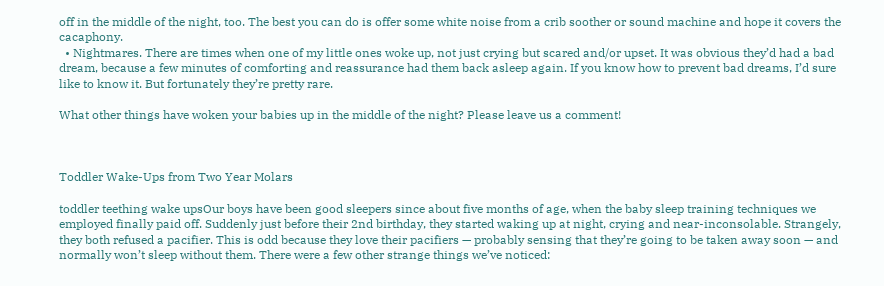off in the middle of the night, too. The best you can do is offer some white noise from a crib soother or sound machine and hope it covers the cacaphony.
  • Nightmares. There are times when one of my little ones woke up, not just crying but scared and/or upset. It was obvious they’d had a bad dream, because a few minutes of comforting and reassurance had them back asleep again. If you know how to prevent bad dreams, I’d sure like to know it. But fortunately they’re pretty rare.

What other things have woken your babies up in the middle of the night? Please leave us a comment!



Toddler Wake-Ups from Two Year Molars

toddler teething wake upsOur boys have been good sleepers since about five months of age, when the baby sleep training techniques we employed finally paid off. Suddenly just before their 2nd birthday, they started waking up at night, crying and near-inconsolable. Strangely, they both refused a pacifier. This is odd because they love their pacifiers — probably sensing that they’re going to be taken away soon — and normally won’t sleep without them. There were a few other strange things we’ve noticed: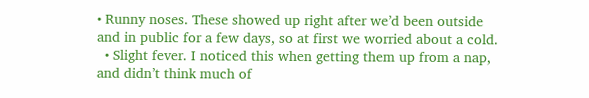• Runny noses. These showed up right after we’d been outside and in public for a few days, so at first we worried about a cold.
  • Slight fever. I noticed this when getting them up from a nap, and didn’t think much of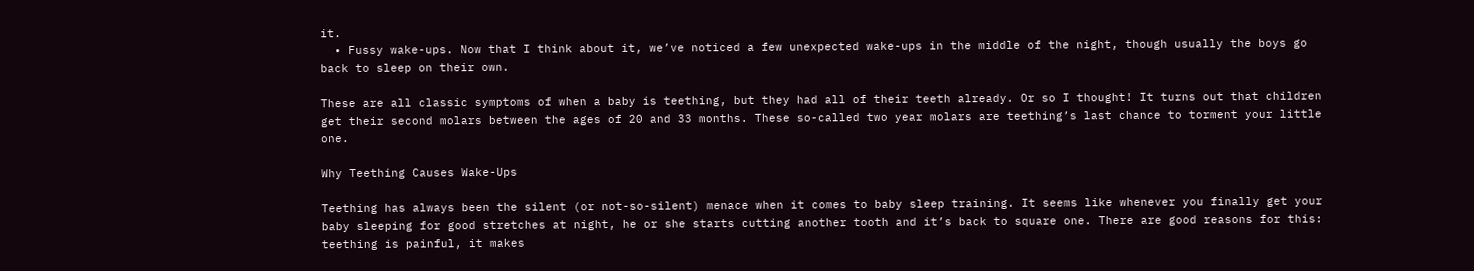it.
  • Fussy wake-ups. Now that I think about it, we’ve noticed a few unexpected wake-ups in the middle of the night, though usually the boys go back to sleep on their own.

These are all classic symptoms of when a baby is teething, but they had all of their teeth already. Or so I thought! It turns out that children get their second molars between the ages of 20 and 33 months. These so-called two year molars are teething’s last chance to torment your little one.

Why Teething Causes Wake-Ups

Teething has always been the silent (or not-so-silent) menace when it comes to baby sleep training. It seems like whenever you finally get your baby sleeping for good stretches at night, he or she starts cutting another tooth and it’s back to square one. There are good reasons for this: teething is painful, it makes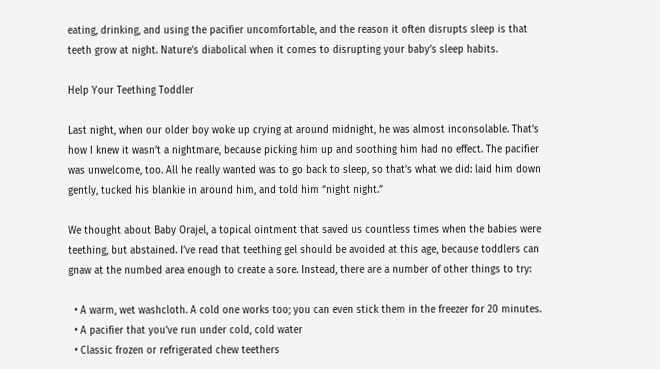eating, drinking, and using the pacifier uncomfortable, and the reason it often disrupts sleep is that teeth grow at night. Nature’s diabolical when it comes to disrupting your baby’s sleep habits.

Help Your Teething Toddler

Last night, when our older boy woke up crying at around midnight, he was almost inconsolable. That’s how I knew it wasn’t a nightmare, because picking him up and soothing him had no effect. The pacifier was unwelcome, too. All he really wanted was to go back to sleep, so that’s what we did: laid him down gently, tucked his blankie in around him, and told him “night night.”

We thought about Baby Orajel, a topical ointment that saved us countless times when the babies were teething, but abstained. I’ve read that teething gel should be avoided at this age, because toddlers can gnaw at the numbed area enough to create a sore. Instead, there are a number of other things to try:

  • A warm, wet washcloth. A cold one works too; you can even stick them in the freezer for 20 minutes.
  • A pacifier that you’ve run under cold, cold water
  • Classic frozen or refrigerated chew teethers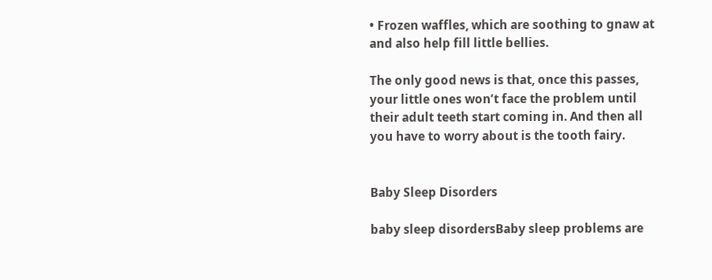• Frozen waffles, which are soothing to gnaw at and also help fill little bellies.

The only good news is that, once this passes, your little ones won’t face the problem until their adult teeth start coming in. And then all you have to worry about is the tooth fairy.


Baby Sleep Disorders

baby sleep disordersBaby sleep problems are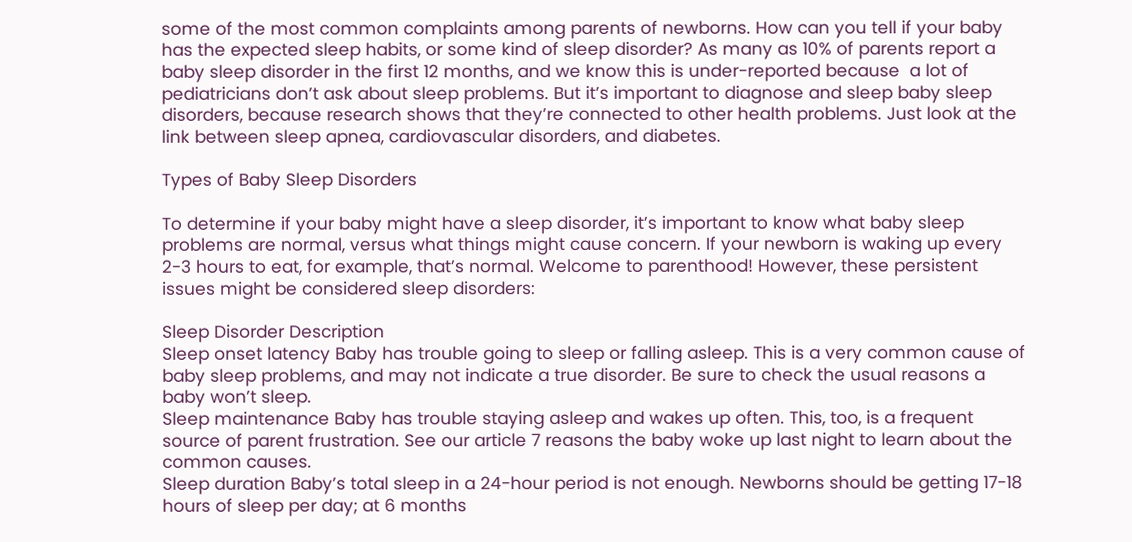some of the most common complaints among parents of newborns. How can you tell if your baby has the expected sleep habits, or some kind of sleep disorder? As many as 10% of parents report a baby sleep disorder in the first 12 months, and we know this is under-reported because  a lot of pediatricians don’t ask about sleep problems. But it’s important to diagnose and sleep baby sleep disorders, because research shows that they’re connected to other health problems. Just look at the link between sleep apnea, cardiovascular disorders, and diabetes.

Types of Baby Sleep Disorders

To determine if your baby might have a sleep disorder, it’s important to know what baby sleep problems are normal, versus what things might cause concern. If your newborn is waking up every 2-3 hours to eat, for example, that’s normal. Welcome to parenthood! However, these persistent issues might be considered sleep disorders:

Sleep Disorder Description
Sleep onset latency Baby has trouble going to sleep or falling asleep. This is a very common cause of baby sleep problems, and may not indicate a true disorder. Be sure to check the usual reasons a baby won’t sleep.
Sleep maintenance Baby has trouble staying asleep and wakes up often. This, too, is a frequent source of parent frustration. See our article 7 reasons the baby woke up last night to learn about the common causes.
Sleep duration Baby’s total sleep in a 24-hour period is not enough. Newborns should be getting 17-18 hours of sleep per day; at 6 months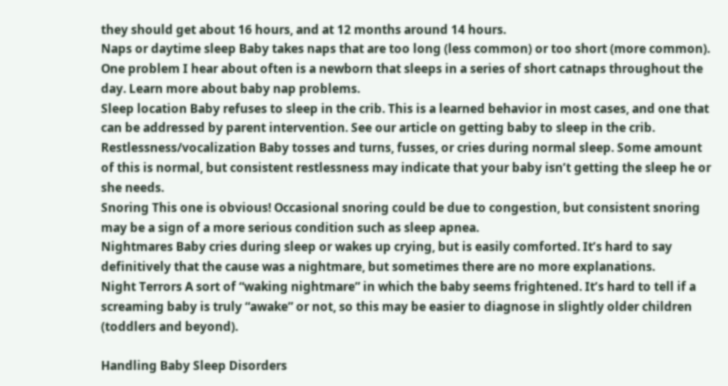they should get about 16 hours, and at 12 months around 14 hours.
Naps or daytime sleep Baby takes naps that are too long (less common) or too short (more common). One problem I hear about often is a newborn that sleeps in a series of short catnaps throughout the day. Learn more about baby nap problems.
Sleep location Baby refuses to sleep in the crib. This is a learned behavior in most cases, and one that can be addressed by parent intervention. See our article on getting baby to sleep in the crib.
Restlessness/vocalization Baby tosses and turns, fusses, or cries during normal sleep. Some amount of this is normal, but consistent restlessness may indicate that your baby isn’t getting the sleep he or she needs.
Snoring This one is obvious! Occasional snoring could be due to congestion, but consistent snoring may be a sign of a more serious condition such as sleep apnea.
Nightmares Baby cries during sleep or wakes up crying, but is easily comforted. It’s hard to say definitively that the cause was a nightmare, but sometimes there are no more explanations.
Night Terrors A sort of “waking nightmare” in which the baby seems frightened. It’s hard to tell if a screaming baby is truly “awake” or not, so this may be easier to diagnose in slightly older children (toddlers and beyond).

Handling Baby Sleep Disorders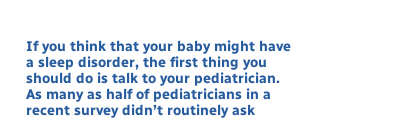If you think that your baby might have a sleep disorder, the first thing you should do is talk to your pediatrician. As many as half of pediatricians in a recent survey didn’t routinely ask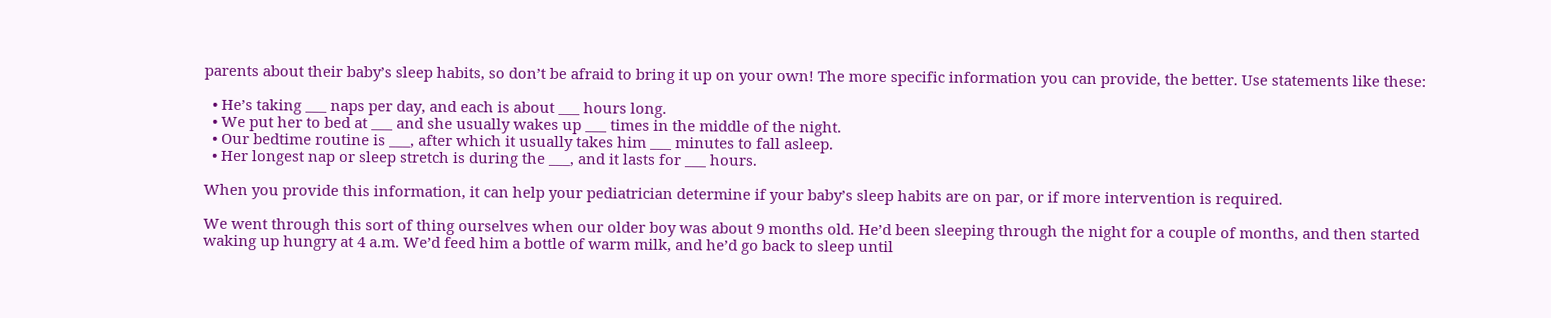parents about their baby’s sleep habits, so don’t be afraid to bring it up on your own! The more specific information you can provide, the better. Use statements like these:

  • He’s taking ___ naps per day, and each is about ___ hours long.
  • We put her to bed at ___ and she usually wakes up ___ times in the middle of the night.
  • Our bedtime routine is ___, after which it usually takes him ___ minutes to fall asleep.
  • Her longest nap or sleep stretch is during the ___, and it lasts for ___ hours.

When you provide this information, it can help your pediatrician determine if your baby’s sleep habits are on par, or if more intervention is required.

We went through this sort of thing ourselves when our older boy was about 9 months old. He’d been sleeping through the night for a couple of months, and then started waking up hungry at 4 a.m. We’d feed him a bottle of warm milk, and he’d go back to sleep until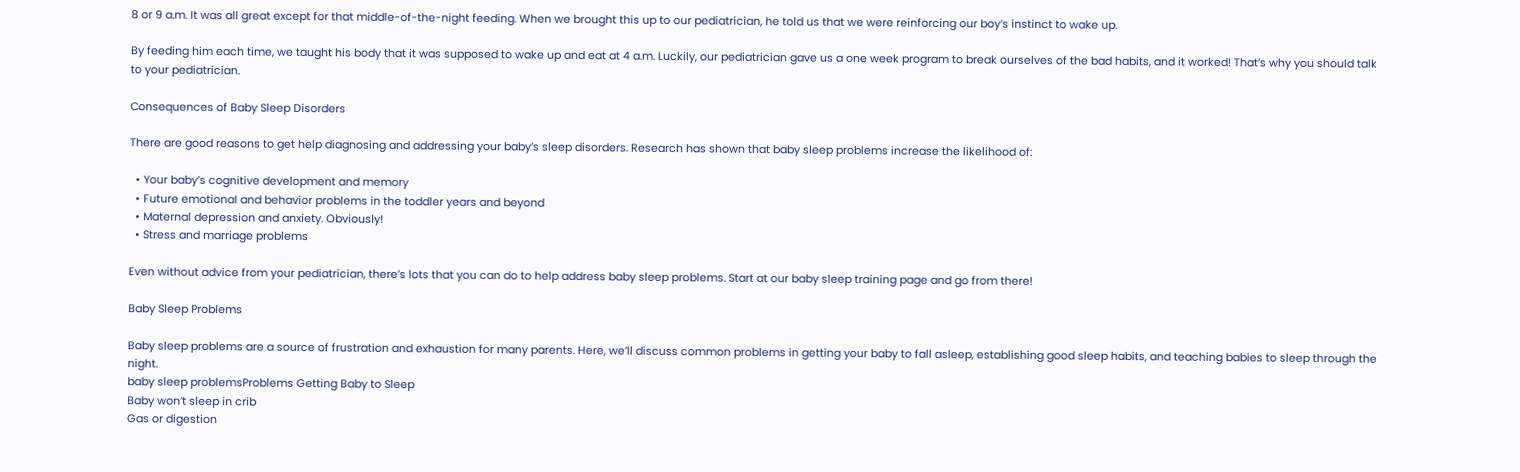8 or 9 a.m. It was all great except for that middle-of-the-night feeding. When we brought this up to our pediatrician, he told us that we were reinforcing our boy’s instinct to wake up.

By feeding him each time, we taught his body that it was supposed to wake up and eat at 4 a.m. Luckily, our pediatrician gave us a one week program to break ourselves of the bad habits, and it worked! That’s why you should talk to your pediatrician.

Consequences of Baby Sleep Disorders

There are good reasons to get help diagnosing and addressing your baby’s sleep disorders. Research has shown that baby sleep problems increase the likelihood of:

  • Your baby’s cognitive development and memory
  • Future emotional and behavior problems in the toddler years and beyond
  • Maternal depression and anxiety. Obviously!
  • Stress and marriage problems

Even without advice from your pediatrician, there’s lots that you can do to help address baby sleep problems. Start at our baby sleep training page and go from there!

Baby Sleep Problems

Baby sleep problems are a source of frustration and exhaustion for many parents. Here, we’ll discuss common problems in getting your baby to fall asleep, establishing good sleep habits, and teaching babies to sleep through the night.
baby sleep problemsProblems Getting Baby to Sleep
Baby won’t sleep in crib
Gas or digestion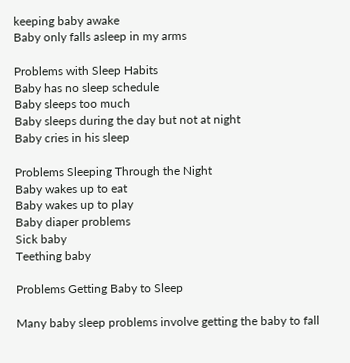keeping baby awake
Baby only falls asleep in my arms

Problems with Sleep Habits
Baby has no sleep schedule
Baby sleeps too much
Baby sleeps during the day but not at night
Baby cries in his sleep

Problems Sleeping Through the Night
Baby wakes up to eat
Baby wakes up to play
Baby diaper problems
Sick baby
Teething baby

Problems Getting Baby to Sleep

Many baby sleep problems involve getting the baby to fall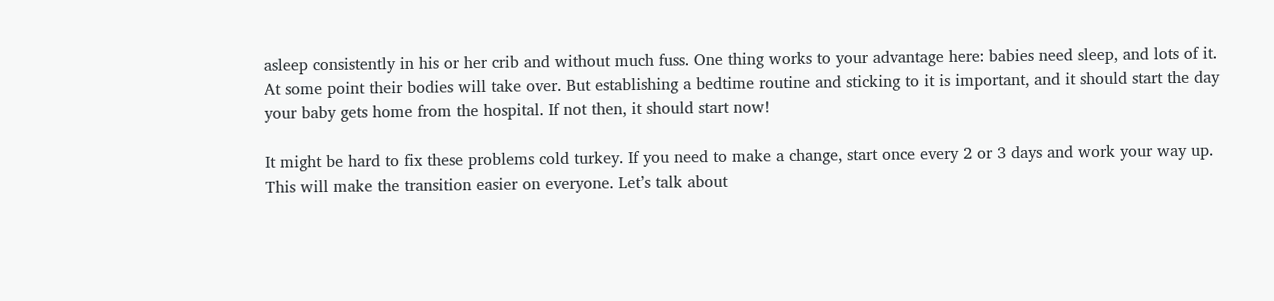asleep consistently in his or her crib and without much fuss. One thing works to your advantage here: babies need sleep, and lots of it. At some point their bodies will take over. But establishing a bedtime routine and sticking to it is important, and it should start the day your baby gets home from the hospital. If not then, it should start now!

It might be hard to fix these problems cold turkey. If you need to make a change, start once every 2 or 3 days and work your way up. This will make the transition easier on everyone. Let’s talk about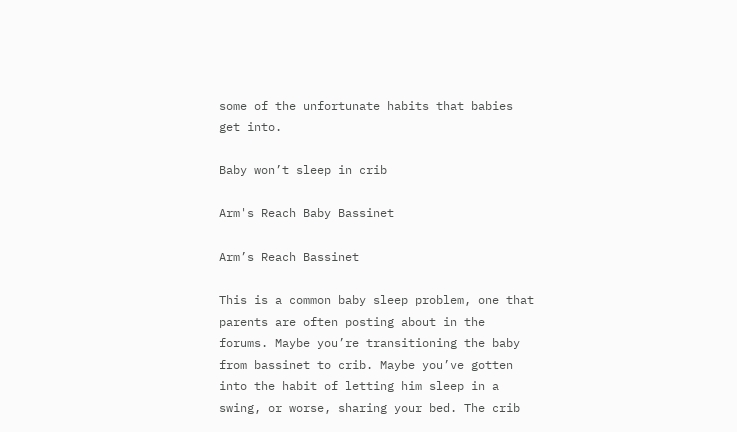some of the unfortunate habits that babies get into.

Baby won’t sleep in crib

Arm's Reach Baby Bassinet

Arm’s Reach Bassinet

This is a common baby sleep problem, one that parents are often posting about in the forums. Maybe you’re transitioning the baby from bassinet to crib. Maybe you’ve gotten into the habit of letting him sleep in a swing, or worse, sharing your bed. The crib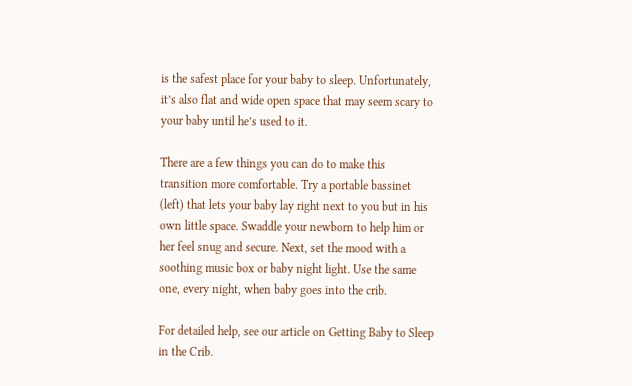is the safest place for your baby to sleep. Unfortunately, it’s also flat and wide open space that may seem scary to your baby until he’s used to it.

There are a few things you can do to make this transition more comfortable. Try a portable bassinet (left) that lets your baby lay right next to you but in his own little space. Swaddle your newborn to help him or her feel snug and secure. Next, set the mood with a soothing music box or baby night light. Use the same one, every night, when baby goes into the crib.

For detailed help, see our article on Getting Baby to Sleep in the Crib.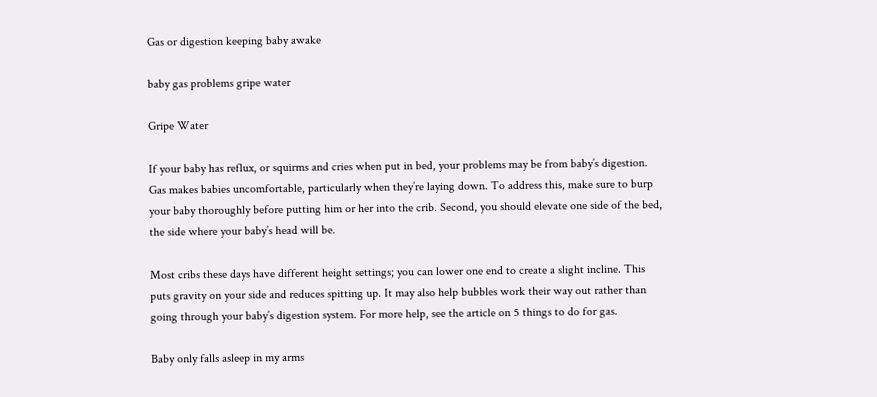Gas or digestion keeping baby awake

baby gas problems gripe water

Gripe Water

If your baby has reflux, or squirms and cries when put in bed, your problems may be from baby’s digestion. Gas makes babies uncomfortable, particularly when they’re laying down. To address this, make sure to burp your baby thoroughly before putting him or her into the crib. Second, you should elevate one side of the bed, the side where your baby’s head will be.

Most cribs these days have different height settings; you can lower one end to create a slight incline. This puts gravity on your side and reduces spitting up. It may also help bubbles work their way out rather than going through your baby’s digestion system. For more help, see the article on 5 things to do for gas.

Baby only falls asleep in my arms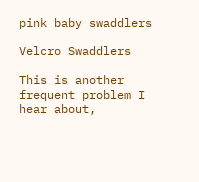pink baby swaddlers

Velcro Swaddlers

This is another frequent problem I hear about,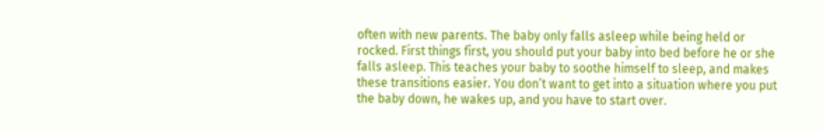often with new parents. The baby only falls asleep while being held or rocked. First things first, you should put your baby into bed before he or she falls asleep. This teaches your baby to soothe himself to sleep, and makes these transitions easier. You don’t want to get into a situation where you put the baby down, he wakes up, and you have to start over.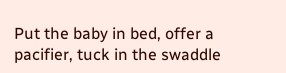Put the baby in bed, offer a pacifier, tuck in the swaddle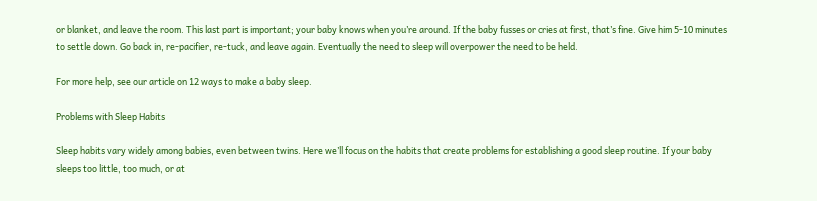or blanket, and leave the room. This last part is important; your baby knows when you’re around. If the baby fusses or cries at first, that’s fine. Give him 5-10 minutes to settle down. Go back in, re-pacifier, re-tuck, and leave again. Eventually the need to sleep will overpower the need to be held.

For more help, see our article on 12 ways to make a baby sleep.

Problems with Sleep Habits

Sleep habits vary widely among babies, even between twins. Here we’ll focus on the habits that create problems for establishing a good sleep routine. If your baby sleeps too little, too much, or at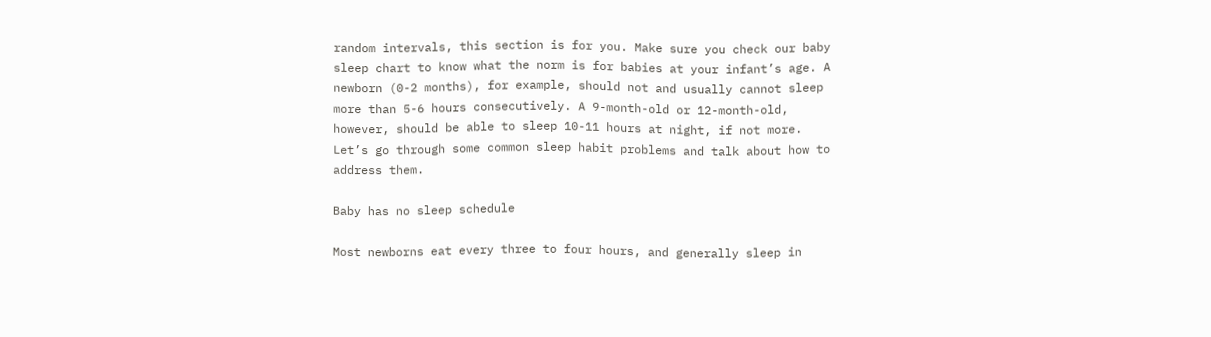random intervals, this section is for you. Make sure you check our baby sleep chart to know what the norm is for babies at your infant’s age. A newborn (0-2 months), for example, should not and usually cannot sleep more than 5-6 hours consecutively. A 9-month-old or 12-month-old, however, should be able to sleep 10-11 hours at night, if not more. Let’s go through some common sleep habit problems and talk about how to address them.

Baby has no sleep schedule

Most newborns eat every three to four hours, and generally sleep in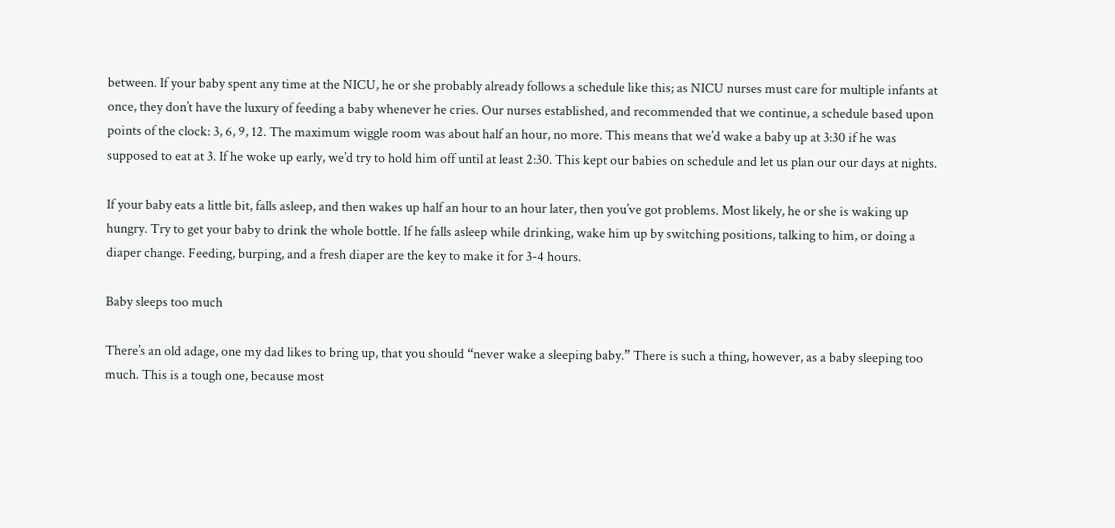between. If your baby spent any time at the NICU, he or she probably already follows a schedule like this; as NICU nurses must care for multiple infants at once, they don’t have the luxury of feeding a baby whenever he cries. Our nurses established, and recommended that we continue, a schedule based upon points of the clock: 3, 6, 9, 12. The maximum wiggle room was about half an hour, no more. This means that we’d wake a baby up at 3:30 if he was supposed to eat at 3. If he woke up early, we’d try to hold him off until at least 2:30. This kept our babies on schedule and let us plan our our days at nights.

If your baby eats a little bit, falls asleep, and then wakes up half an hour to an hour later, then you’ve got problems. Most likely, he or she is waking up hungry. Try to get your baby to drink the whole bottle. If he falls asleep while drinking, wake him up by switching positions, talking to him, or doing a diaper change. Feeding, burping, and a fresh diaper are the key to make it for 3-4 hours.

Baby sleeps too much

There’s an old adage, one my dad likes to bring up, that you should “never wake a sleeping baby.” There is such a thing, however, as a baby sleeping too much. This is a tough one, because most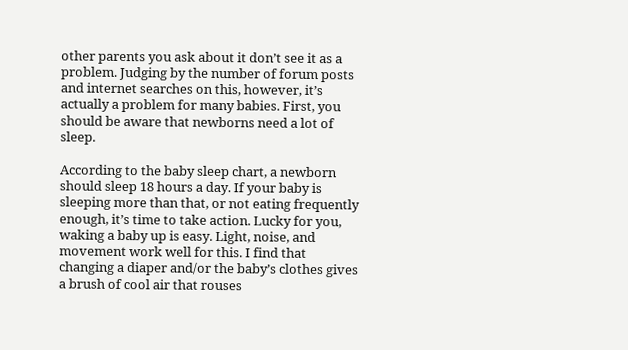other parents you ask about it don’t see it as a problem. Judging by the number of forum posts and internet searches on this, however, it’s actually a problem for many babies. First, you should be aware that newborns need a lot of sleep.

According to the baby sleep chart, a newborn should sleep 18 hours a day. If your baby is sleeping more than that, or not eating frequently enough, it’s time to take action. Lucky for you, waking a baby up is easy. Light, noise, and movement work well for this. I find that changing a diaper and/or the baby’s clothes gives a brush of cool air that rouses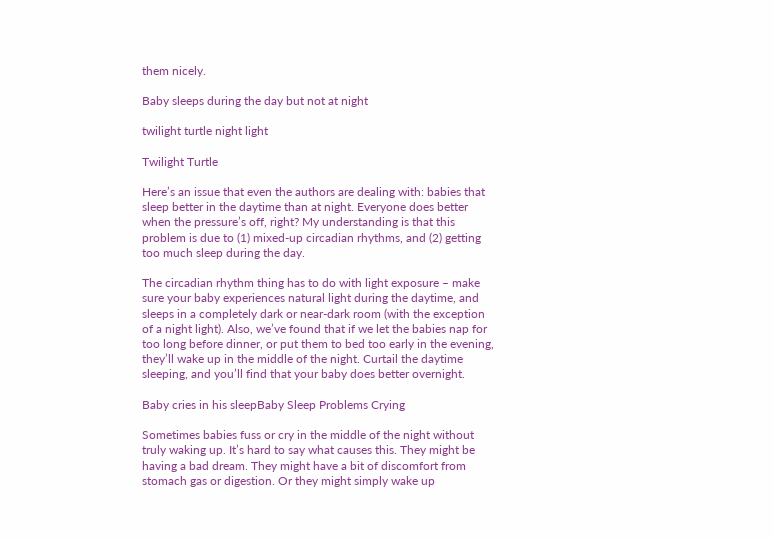them nicely.

Baby sleeps during the day but not at night

twilight turtle night light

Twilight Turtle

Here’s an issue that even the authors are dealing with: babies that sleep better in the daytime than at night. Everyone does better when the pressure’s off, right? My understanding is that this problem is due to (1) mixed-up circadian rhythms, and (2) getting too much sleep during the day.

The circadian rhythm thing has to do with light exposure – make sure your baby experiences natural light during the daytime, and sleeps in a completely dark or near-dark room (with the exception of a night light). Also, we’ve found that if we let the babies nap for too long before dinner, or put them to bed too early in the evening, they’ll wake up in the middle of the night. Curtail the daytime sleeping, and you’ll find that your baby does better overnight.

Baby cries in his sleepBaby Sleep Problems Crying

Sometimes babies fuss or cry in the middle of the night without truly waking up. It’s hard to say what causes this. They might be having a bad dream. They might have a bit of discomfort from stomach gas or digestion. Or they might simply wake up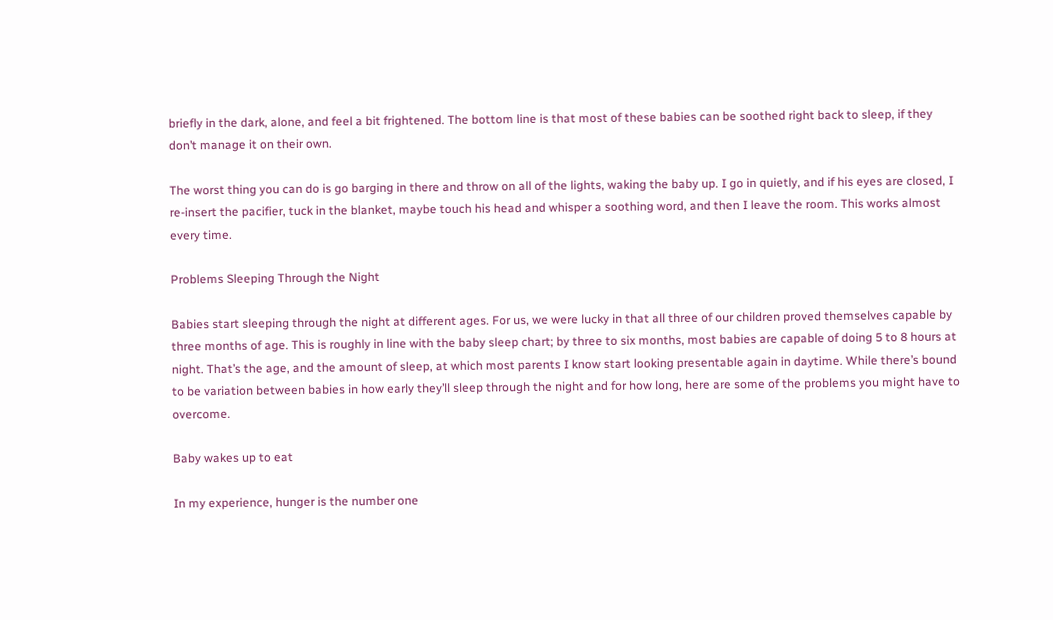briefly in the dark, alone, and feel a bit frightened. The bottom line is that most of these babies can be soothed right back to sleep, if they don’t manage it on their own.

The worst thing you can do is go barging in there and throw on all of the lights, waking the baby up. I go in quietly, and if his eyes are closed, I re-insert the pacifier, tuck in the blanket, maybe touch his head and whisper a soothing word, and then I leave the room. This works almost every time.

Problems Sleeping Through the Night

Babies start sleeping through the night at different ages. For us, we were lucky in that all three of our children proved themselves capable by three months of age. This is roughly in line with the baby sleep chart; by three to six months, most babies are capable of doing 5 to 8 hours at night. That’s the age, and the amount of sleep, at which most parents I know start looking presentable again in daytime. While there’s bound to be variation between babies in how early they’ll sleep through the night and for how long, here are some of the problems you might have to overcome.

Baby wakes up to eat

In my experience, hunger is the number one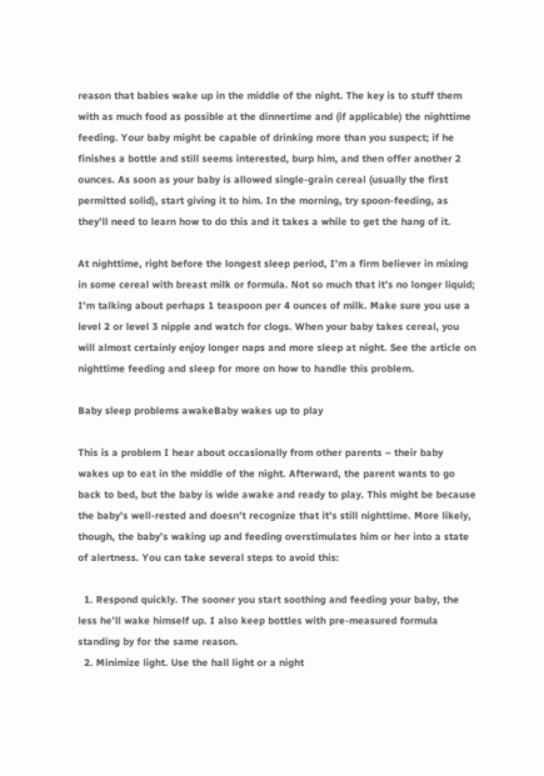reason that babies wake up in the middle of the night. The key is to stuff them with as much food as possible at the dinnertime and (if applicable) the nighttime feeding. Your baby might be capable of drinking more than you suspect; if he finishes a bottle and still seems interested, burp him, and then offer another 2 ounces. As soon as your baby is allowed single-grain cereal (usually the first permitted solid), start giving it to him. In the morning, try spoon-feeding, as they’ll need to learn how to do this and it takes a while to get the hang of it.

At nighttime, right before the longest sleep period, I’m a firm believer in mixing in some cereal with breast milk or formula. Not so much that it’s no longer liquid; I’m talking about perhaps 1 teaspoon per 4 ounces of milk. Make sure you use a level 2 or level 3 nipple and watch for clogs. When your baby takes cereal, you will almost certainly enjoy longer naps and more sleep at night. See the article on nighttime feeding and sleep for more on how to handle this problem.

Baby sleep problems awakeBaby wakes up to play

This is a problem I hear about occasionally from other parents – their baby wakes up to eat in the middle of the night. Afterward, the parent wants to go back to bed, but the baby is wide awake and ready to play. This might be because the baby’s well-rested and doesn’t recognize that it’s still nighttime. More likely, though, the baby’s waking up and feeding overstimulates him or her into a state of alertness. You can take several steps to avoid this:

  1. Respond quickly. The sooner you start soothing and feeding your baby, the less he’ll wake himself up. I also keep bottles with pre-measured formula standing by for the same reason.
  2. Minimize light. Use the hall light or a night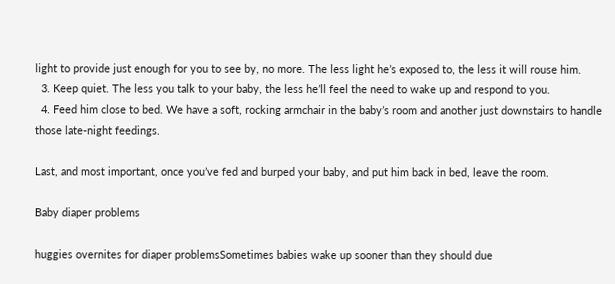light to provide just enough for you to see by, no more. The less light he’s exposed to, the less it will rouse him.
  3. Keep quiet. The less you talk to your baby, the less he’ll feel the need to wake up and respond to you.
  4. Feed him close to bed. We have a soft, rocking armchair in the baby’s room and another just downstairs to handle those late-night feedings.

Last, and most important, once you’ve fed and burped your baby, and put him back in bed, leave the room.

Baby diaper problems

huggies overnites for diaper problemsSometimes babies wake up sooner than they should due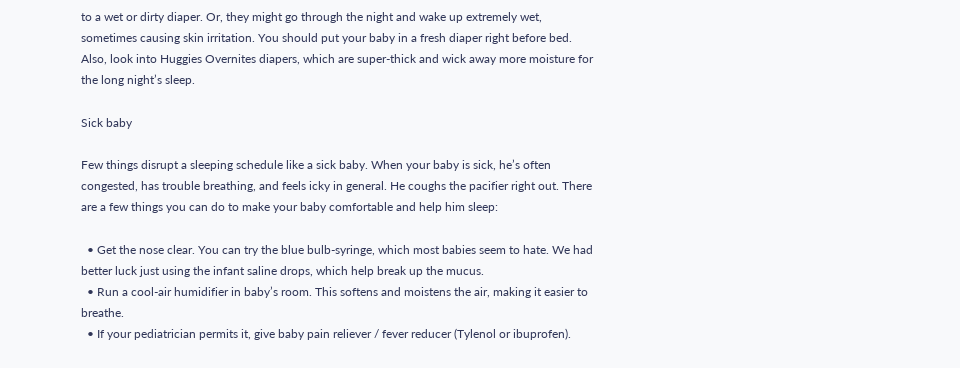to a wet or dirty diaper. Or, they might go through the night and wake up extremely wet, sometimes causing skin irritation. You should put your baby in a fresh diaper right before bed. Also, look into Huggies Overnites diapers, which are super-thick and wick away more moisture for the long night’s sleep.

Sick baby

Few things disrupt a sleeping schedule like a sick baby. When your baby is sick, he’s often congested, has trouble breathing, and feels icky in general. He coughs the pacifier right out. There are a few things you can do to make your baby comfortable and help him sleep:

  • Get the nose clear. You can try the blue bulb-syringe, which most babies seem to hate. We had better luck just using the infant saline drops, which help break up the mucus.
  • Run a cool-air humidifier in baby’s room. This softens and moistens the air, making it easier to breathe.
  • If your pediatrician permits it, give baby pain reliever / fever reducer (Tylenol or ibuprofen).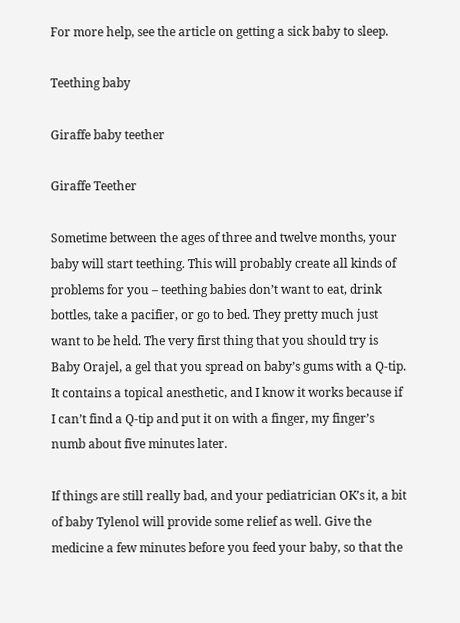For more help, see the article on getting a sick baby to sleep.

Teething baby

Giraffe baby teether

Giraffe Teether

Sometime between the ages of three and twelve months, your baby will start teething. This will probably create all kinds of problems for you – teething babies don’t want to eat, drink bottles, take a pacifier, or go to bed. They pretty much just want to be held. The very first thing that you should try is Baby Orajel, a gel that you spread on baby’s gums with a Q-tip. It contains a topical anesthetic, and I know it works because if I can’t find a Q-tip and put it on with a finger, my finger’s numb about five minutes later.

If things are still really bad, and your pediatrician OK’s it, a bit of baby Tylenol will provide some relief as well. Give the medicine a few minutes before you feed your baby, so that the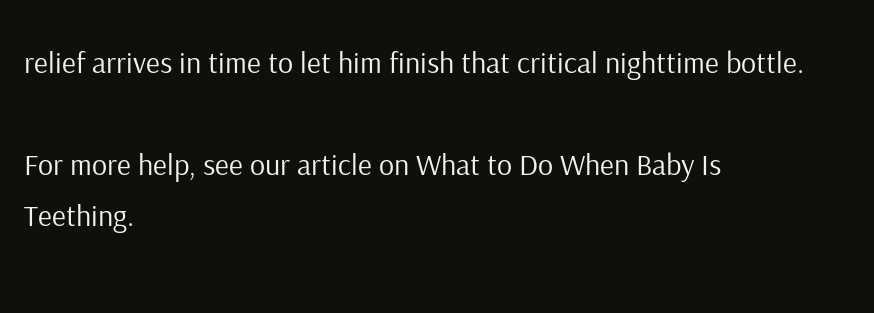relief arrives in time to let him finish that critical nighttime bottle.

For more help, see our article on What to Do When Baby Is Teething.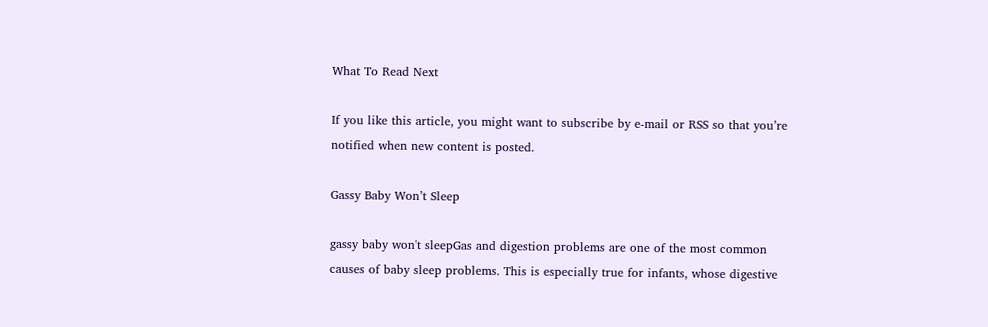What To Read Next

If you like this article, you might want to subscribe by e-mail or RSS so that you’re notified when new content is posted.

Gassy Baby Won’t Sleep

gassy baby won't sleepGas and digestion problems are one of the most common causes of baby sleep problems. This is especially true for infants, whose digestive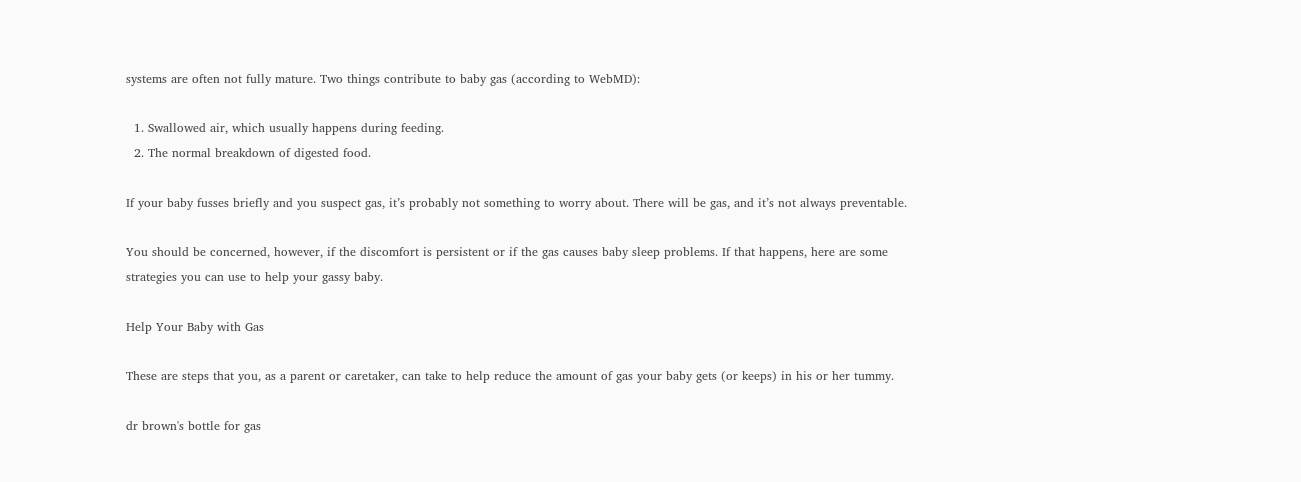systems are often not fully mature. Two things contribute to baby gas (according to WebMD):

  1. Swallowed air, which usually happens during feeding.
  2. The normal breakdown of digested food.

If your baby fusses briefly and you suspect gas, it’s probably not something to worry about. There will be gas, and it’s not always preventable.

You should be concerned, however, if the discomfort is persistent or if the gas causes baby sleep problems. If that happens, here are some strategies you can use to help your gassy baby.

Help Your Baby with Gas

These are steps that you, as a parent or caretaker, can take to help reduce the amount of gas your baby gets (or keeps) in his or her tummy.

dr brown's bottle for gas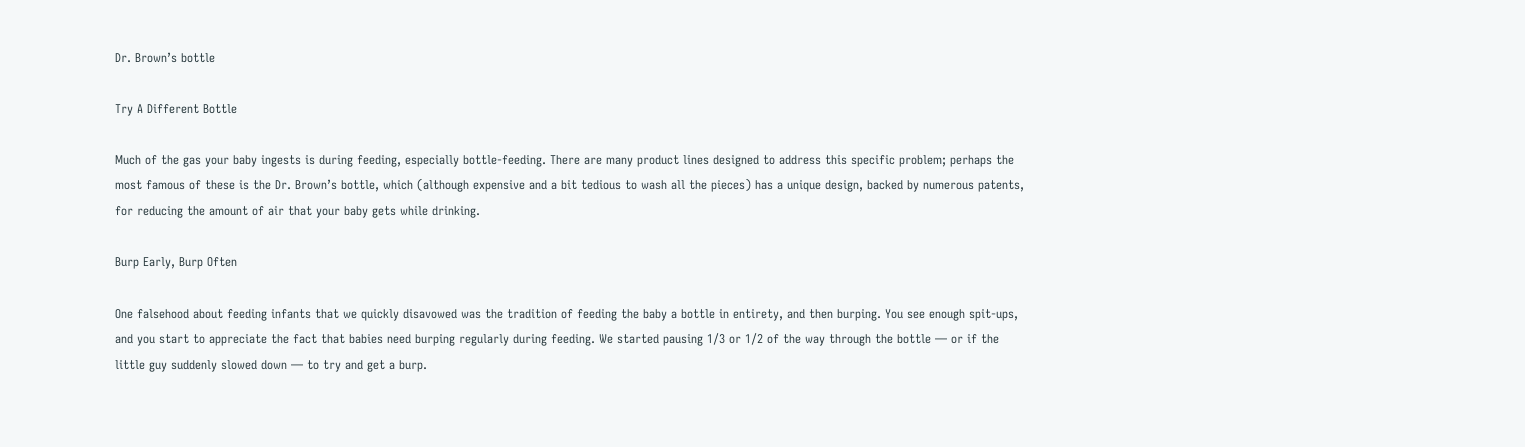Dr. Brown’s bottle

Try A Different Bottle

Much of the gas your baby ingests is during feeding, especially bottle-feeding. There are many product lines designed to address this specific problem; perhaps the most famous of these is the Dr. Brown’s bottle, which (although expensive and a bit tedious to wash all the pieces) has a unique design, backed by numerous patents, for reducing the amount of air that your baby gets while drinking.

Burp Early, Burp Often

One falsehood about feeding infants that we quickly disavowed was the tradition of feeding the baby a bottle in entirety, and then burping. You see enough spit-ups, and you start to appreciate the fact that babies need burping regularly during feeding. We started pausing 1/3 or 1/2 of the way through the bottle — or if the little guy suddenly slowed down — to try and get a burp.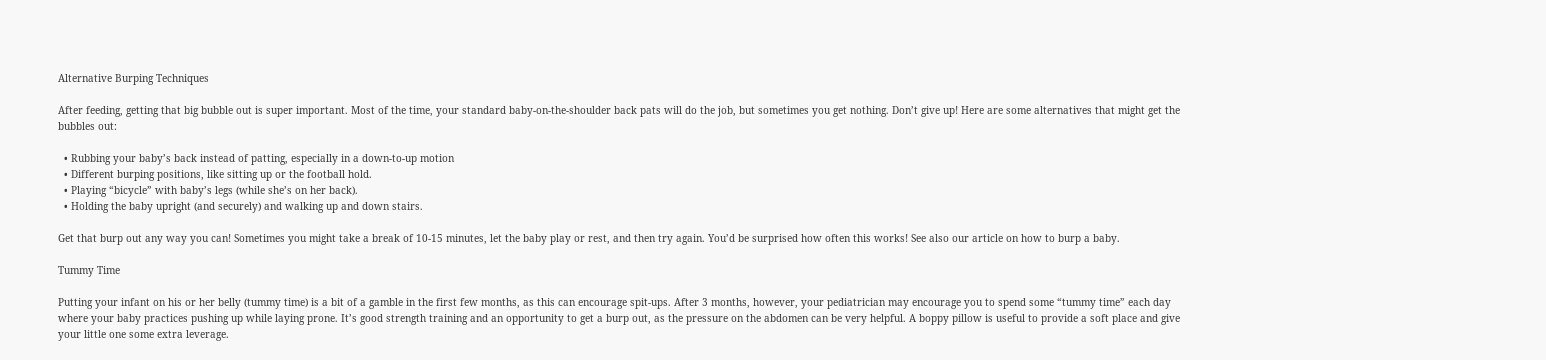Alternative Burping Techniques

After feeding, getting that big bubble out is super important. Most of the time, your standard baby-on-the-shoulder back pats will do the job, but sometimes you get nothing. Don’t give up! Here are some alternatives that might get the bubbles out:

  • Rubbing your baby’s back instead of patting, especially in a down-to-up motion
  • Different burping positions, like sitting up or the football hold.
  • Playing “bicycle” with baby’s legs (while she’s on her back).
  • Holding the baby upright (and securely) and walking up and down stairs.

Get that burp out any way you can! Sometimes you might take a break of 10-15 minutes, let the baby play or rest, and then try again. You’d be surprised how often this works! See also our article on how to burp a baby.

Tummy Time

Putting your infant on his or her belly (tummy time) is a bit of a gamble in the first few months, as this can encourage spit-ups. After 3 months, however, your pediatrician may encourage you to spend some “tummy time” each day where your baby practices pushing up while laying prone. It’s good strength training and an opportunity to get a burp out, as the pressure on the abdomen can be very helpful. A boppy pillow is useful to provide a soft place and give your little one some extra leverage.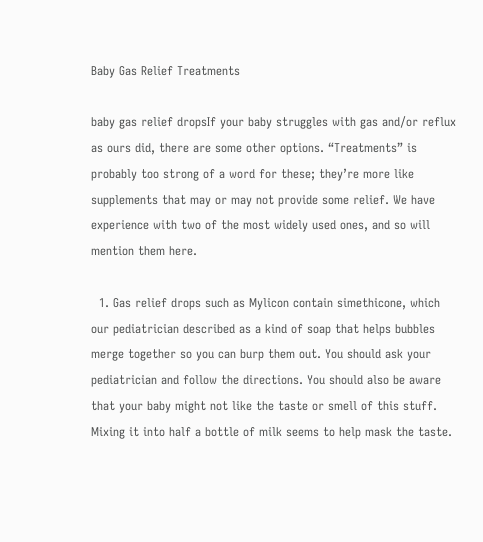Baby Gas Relief Treatments

baby gas relief dropsIf your baby struggles with gas and/or reflux as ours did, there are some other options. “Treatments” is probably too strong of a word for these; they’re more like supplements that may or may not provide some relief. We have experience with two of the most widely used ones, and so will mention them here.

  1. Gas relief drops such as Mylicon contain simethicone, which our pediatrician described as a kind of soap that helps bubbles merge together so you can burp them out. You should ask your pediatrician and follow the directions. You should also be aware that your baby might not like the taste or smell of this stuff. Mixing it into half a bottle of milk seems to help mask the taste.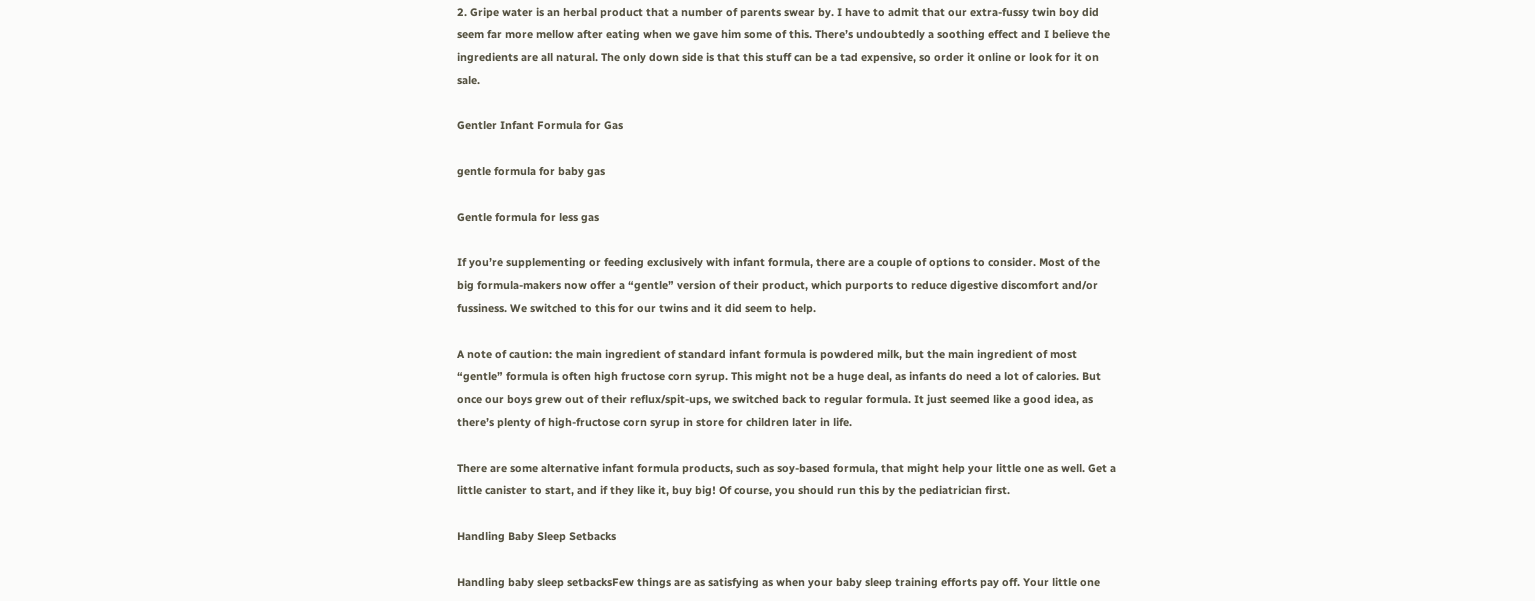2. Gripe water is an herbal product that a number of parents swear by. I have to admit that our extra-fussy twin boy did seem far more mellow after eating when we gave him some of this. There’s undoubtedly a soothing effect and I believe the ingredients are all natural. The only down side is that this stuff can be a tad expensive, so order it online or look for it on sale.

Gentler Infant Formula for Gas

gentle formula for baby gas

Gentle formula for less gas

If you’re supplementing or feeding exclusively with infant formula, there are a couple of options to consider. Most of the big formula-makers now offer a “gentle” version of their product, which purports to reduce digestive discomfort and/or fussiness. We switched to this for our twins and it did seem to help.

A note of caution: the main ingredient of standard infant formula is powdered milk, but the main ingredient of most “gentle” formula is often high fructose corn syrup. This might not be a huge deal, as infants do need a lot of calories. But once our boys grew out of their reflux/spit-ups, we switched back to regular formula. It just seemed like a good idea, as there’s plenty of high-fructose corn syrup in store for children later in life.

There are some alternative infant formula products, such as soy-based formula, that might help your little one as well. Get a little canister to start, and if they like it, buy big! Of course, you should run this by the pediatrician first.

Handling Baby Sleep Setbacks

Handling baby sleep setbacksFew things are as satisfying as when your baby sleep training efforts pay off. Your little one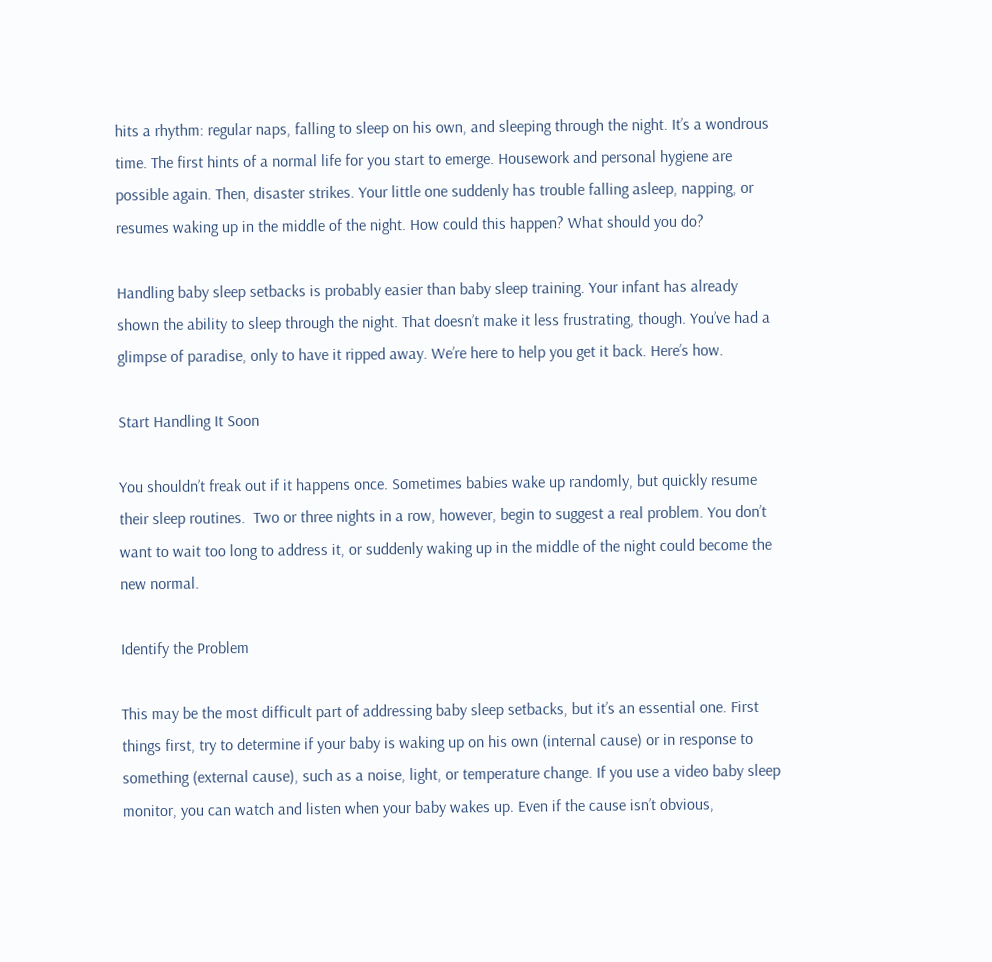hits a rhythm: regular naps, falling to sleep on his own, and sleeping through the night. It’s a wondrous time. The first hints of a normal life for you start to emerge. Housework and personal hygiene are possible again. Then, disaster strikes. Your little one suddenly has trouble falling asleep, napping, or resumes waking up in the middle of the night. How could this happen? What should you do?

Handling baby sleep setbacks is probably easier than baby sleep training. Your infant has already shown the ability to sleep through the night. That doesn’t make it less frustrating, though. You’ve had a glimpse of paradise, only to have it ripped away. We’re here to help you get it back. Here’s how.

Start Handling It Soon

You shouldn’t freak out if it happens once. Sometimes babies wake up randomly, but quickly resume their sleep routines.  Two or three nights in a row, however, begin to suggest a real problem. You don’t want to wait too long to address it, or suddenly waking up in the middle of the night could become the new normal.

Identify the Problem

This may be the most difficult part of addressing baby sleep setbacks, but it’s an essential one. First things first, try to determine if your baby is waking up on his own (internal cause) or in response to something (external cause), such as a noise, light, or temperature change. If you use a video baby sleep monitor, you can watch and listen when your baby wakes up. Even if the cause isn’t obvious,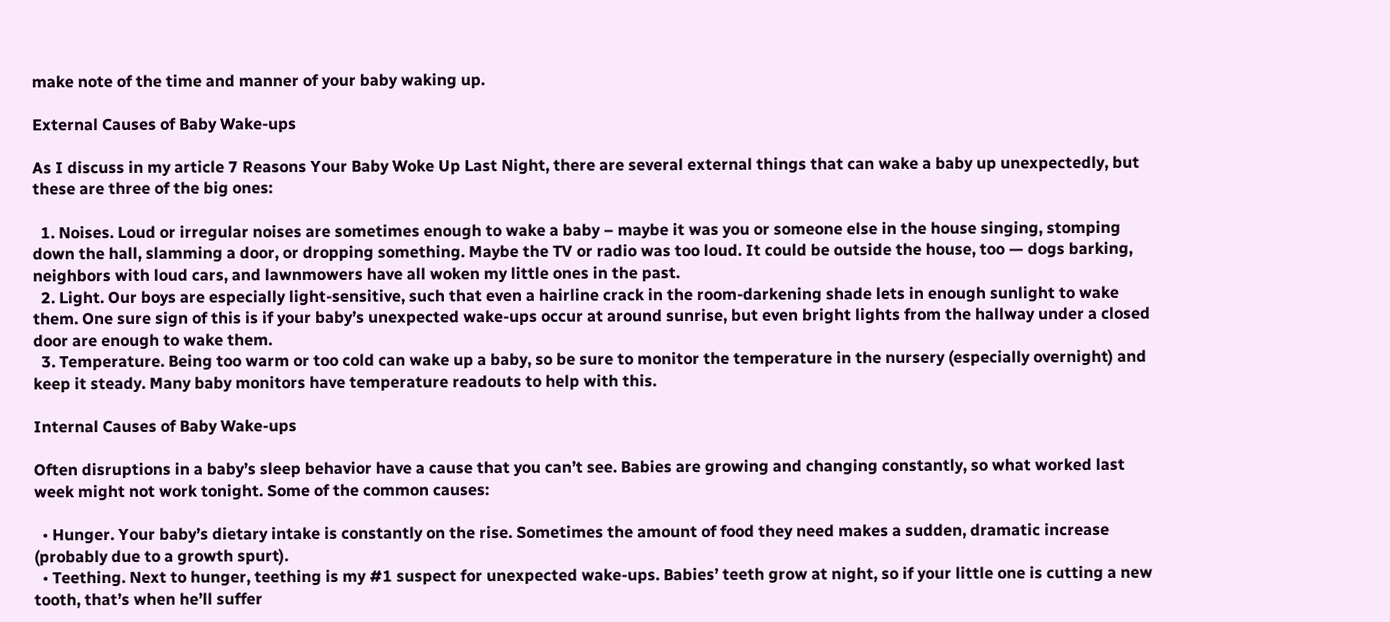make note of the time and manner of your baby waking up.

External Causes of Baby Wake-ups

As I discuss in my article 7 Reasons Your Baby Woke Up Last Night, there are several external things that can wake a baby up unexpectedly, but these are three of the big ones:

  1. Noises. Loud or irregular noises are sometimes enough to wake a baby – maybe it was you or someone else in the house singing, stomping down the hall, slamming a door, or dropping something. Maybe the TV or radio was too loud. It could be outside the house, too — dogs barking, neighbors with loud cars, and lawnmowers have all woken my little ones in the past.
  2. Light. Our boys are especially light-sensitive, such that even a hairline crack in the room-darkening shade lets in enough sunlight to wake them. One sure sign of this is if your baby’s unexpected wake-ups occur at around sunrise, but even bright lights from the hallway under a closed door are enough to wake them.
  3. Temperature. Being too warm or too cold can wake up a baby, so be sure to monitor the temperature in the nursery (especially overnight) and keep it steady. Many baby monitors have temperature readouts to help with this.

Internal Causes of Baby Wake-ups

Often disruptions in a baby’s sleep behavior have a cause that you can’t see. Babies are growing and changing constantly, so what worked last week might not work tonight. Some of the common causes:

  • Hunger. Your baby’s dietary intake is constantly on the rise. Sometimes the amount of food they need makes a sudden, dramatic increase (probably due to a growth spurt).
  • Teething. Next to hunger, teething is my #1 suspect for unexpected wake-ups. Babies’ teeth grow at night, so if your little one is cutting a new tooth, that’s when he’ll suffer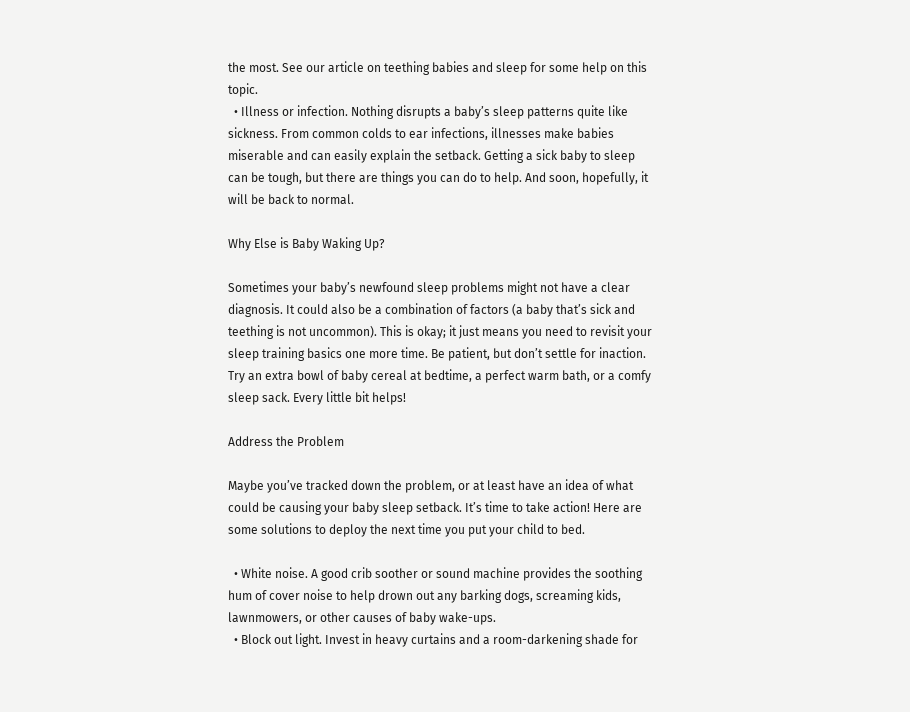the most. See our article on teething babies and sleep for some help on this topic.
  • Illness or infection. Nothing disrupts a baby’s sleep patterns quite like sickness. From common colds to ear infections, illnesses make babies miserable and can easily explain the setback. Getting a sick baby to sleep can be tough, but there are things you can do to help. And soon, hopefully, it will be back to normal.

Why Else is Baby Waking Up?

Sometimes your baby’s newfound sleep problems might not have a clear diagnosis. It could also be a combination of factors (a baby that’s sick and teething is not uncommon). This is okay; it just means you need to revisit your sleep training basics one more time. Be patient, but don’t settle for inaction. Try an extra bowl of baby cereal at bedtime, a perfect warm bath, or a comfy sleep sack. Every little bit helps!

Address the Problem

Maybe you’ve tracked down the problem, or at least have an idea of what could be causing your baby sleep setback. It’s time to take action! Here are some solutions to deploy the next time you put your child to bed.

  • White noise. A good crib soother or sound machine provides the soothing hum of cover noise to help drown out any barking dogs, screaming kids, lawnmowers, or other causes of baby wake-ups.
  • Block out light. Invest in heavy curtains and a room-darkening shade for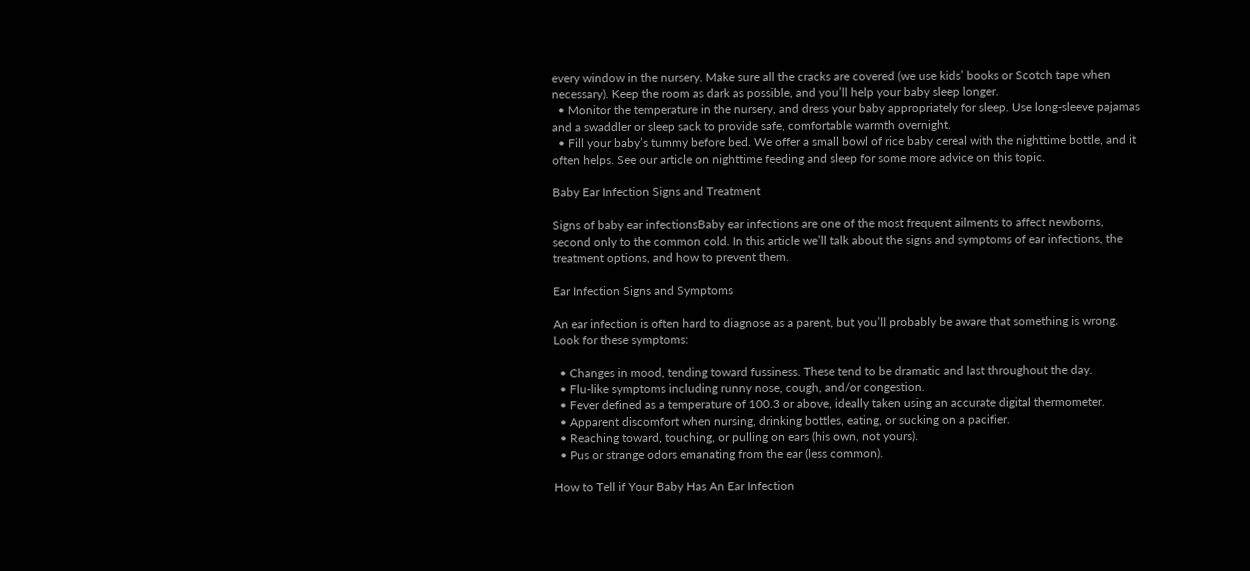every window in the nursery. Make sure all the cracks are covered (we use kids’ books or Scotch tape when necessary). Keep the room as dark as possible, and you’ll help your baby sleep longer.
  • Monitor the temperature in the nursery, and dress your baby appropriately for sleep. Use long-sleeve pajamas and a swaddler or sleep sack to provide safe, comfortable warmth overnight.
  • Fill your baby’s tummy before bed. We offer a small bowl of rice baby cereal with the nighttime bottle, and it often helps. See our article on nighttime feeding and sleep for some more advice on this topic.

Baby Ear Infection Signs and Treatment

Signs of baby ear infectionsBaby ear infections are one of the most frequent ailments to affect newborns, second only to the common cold. In this article we’ll talk about the signs and symptoms of ear infections, the treatment options, and how to prevent them.

Ear Infection Signs and Symptoms

An ear infection is often hard to diagnose as a parent, but you’ll probably be aware that something is wrong. Look for these symptoms:

  • Changes in mood, tending toward fussiness. These tend to be dramatic and last throughout the day.
  • Flu-like symptoms including runny nose, cough, and/or congestion.
  • Fever defined as a temperature of 100.3 or above, ideally taken using an accurate digital thermometer.
  • Apparent discomfort when nursing, drinking bottles, eating, or sucking on a pacifier.
  • Reaching toward, touching, or pulling on ears (his own, not yours).
  • Pus or strange odors emanating from the ear (less common).

How to Tell if Your Baby Has An Ear Infection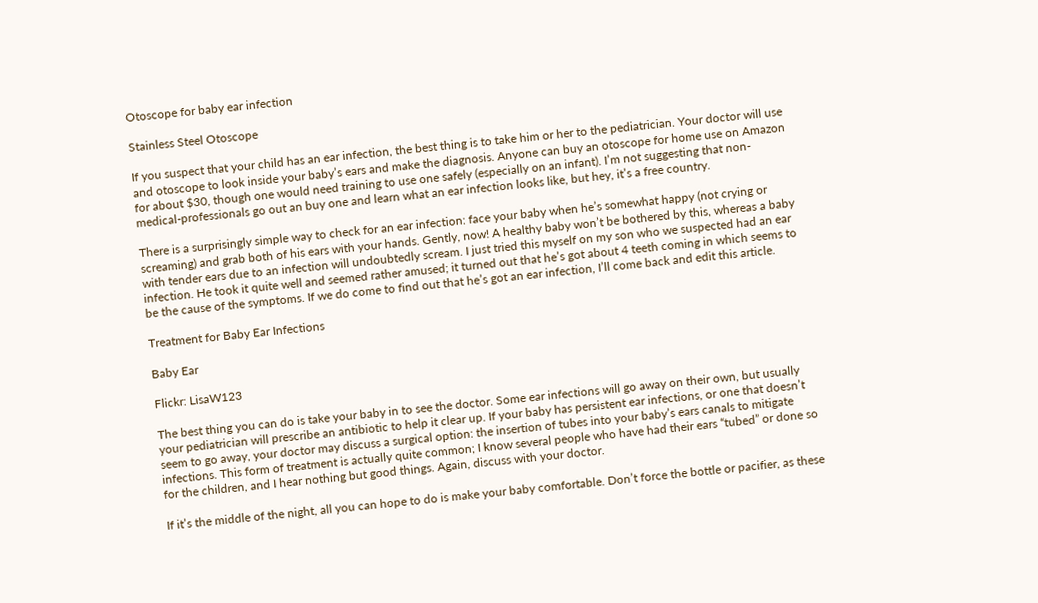Otoscope for baby ear infection

Stainless Steel Otoscope

If you suspect that your child has an ear infection, the best thing is to take him or her to the pediatrician. Your doctor will use and otoscope to look inside your baby’s ears and make the diagnosis. Anyone can buy an otoscope for home use on Amazon for about $30, though one would need training to use one safely (especially on an infant). I’m not suggesting that non-medical-professionals go out an buy one and learn what an ear infection looks like, but hey, it’s a free country.

There is a surprisingly simple way to check for an ear infection: face your baby when he’s somewhat happy (not crying or screaming) and grab both of his ears with your hands. Gently, now! A healthy baby won’t be bothered by this, whereas a baby with tender ears due to an infection will undoubtedly scream. I just tried this myself on my son who we suspected had an ear infection. He took it quite well and seemed rather amused; it turned out that he’s got about 4 teeth coming in which seems to be the cause of the symptoms. If we do come to find out that he’s got an ear infection, I’ll come back and edit this article.

Treatment for Baby Ear Infections

Baby Ear

Flickr: LisaW123

The best thing you can do is take your baby in to see the doctor. Some ear infections will go away on their own, but usually your pediatrician will prescribe an antibiotic to help it clear up. If your baby has persistent ear infections, or one that doesn’t seem to go away, your doctor may discuss a surgical option: the insertion of tubes into your baby’s ears canals to mitigate infections. This form of treatment is actually quite common; I know several people who have had their ears “tubed” or done so for the children, and I hear nothing but good things. Again, discuss with your doctor.

If it’s the middle of the night, all you can hope to do is make your baby comfortable. Don’t force the bottle or pacifier, as these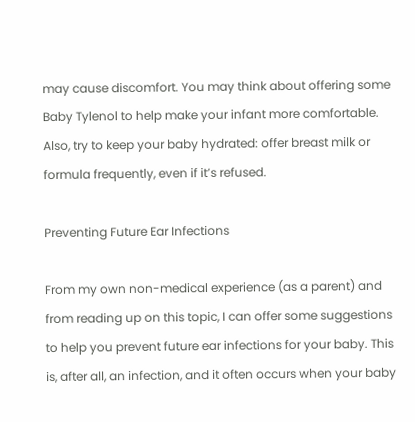may cause discomfort. You may think about offering some Baby Tylenol to help make your infant more comfortable. Also, try to keep your baby hydrated: offer breast milk or formula frequently, even if it’s refused.

Preventing Future Ear Infections

From my own non-medical experience (as a parent) and from reading up on this topic, I can offer some suggestions to help you prevent future ear infections for your baby. This is, after all, an infection, and it often occurs when your baby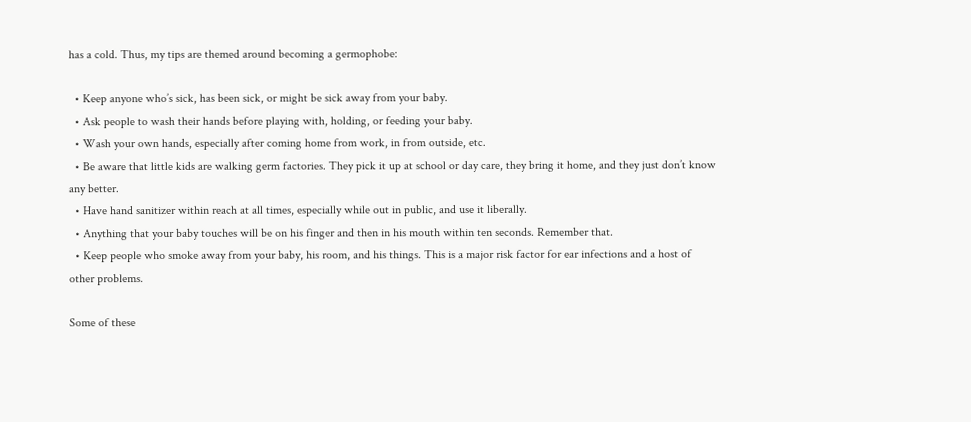has a cold. Thus, my tips are themed around becoming a germophobe:

  • Keep anyone who’s sick, has been sick, or might be sick away from your baby.
  • Ask people to wash their hands before playing with, holding, or feeding your baby.
  • Wash your own hands, especially after coming home from work, in from outside, etc.
  • Be aware that little kids are walking germ factories. They pick it up at school or day care, they bring it home, and they just don’t know any better.
  • Have hand sanitizer within reach at all times, especially while out in public, and use it liberally.
  • Anything that your baby touches will be on his finger and then in his mouth within ten seconds. Remember that.
  • Keep people who smoke away from your baby, his room, and his things. This is a major risk factor for ear infections and a host of other problems.

Some of these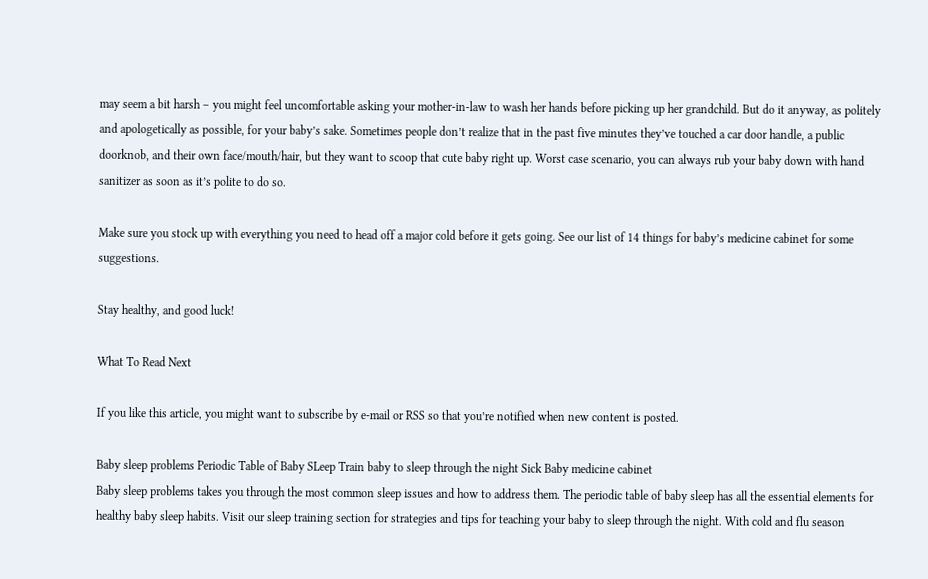may seem a bit harsh – you might feel uncomfortable asking your mother-in-law to wash her hands before picking up her grandchild. But do it anyway, as politely and apologetically as possible, for your baby’s sake. Sometimes people don’t realize that in the past five minutes they’ve touched a car door handle, a public doorknob, and their own face/mouth/hair, but they want to scoop that cute baby right up. Worst case scenario, you can always rub your baby down with hand sanitizer as soon as it’s polite to do so.

Make sure you stock up with everything you need to head off a major cold before it gets going. See our list of 14 things for baby’s medicine cabinet for some suggestions.

Stay healthy, and good luck!

What To Read Next

If you like this article, you might want to subscribe by e-mail or RSS so that you’re notified when new content is posted.

Baby sleep problems Periodic Table of Baby SLeep Train baby to sleep through the night Sick Baby medicine cabinet
Baby sleep problems takes you through the most common sleep issues and how to address them. The periodic table of baby sleep has all the essential elements for healthy baby sleep habits. Visit our sleep training section for strategies and tips for teaching your baby to sleep through the night. With cold and flu season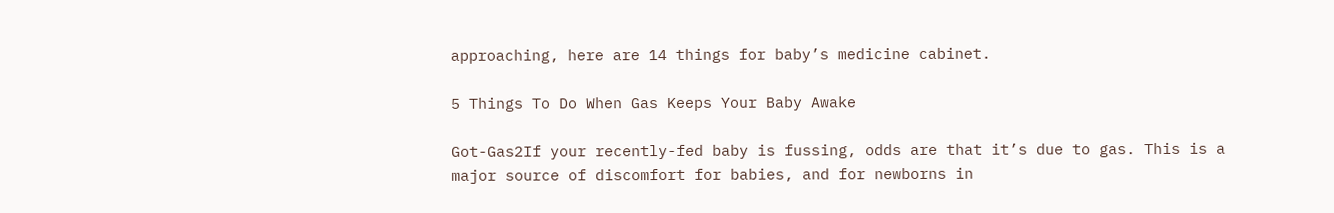approaching, here are 14 things for baby’s medicine cabinet.

5 Things To Do When Gas Keeps Your Baby Awake

Got-Gas2If your recently-fed baby is fussing, odds are that it’s due to gas. This is a major source of discomfort for babies, and for newborns in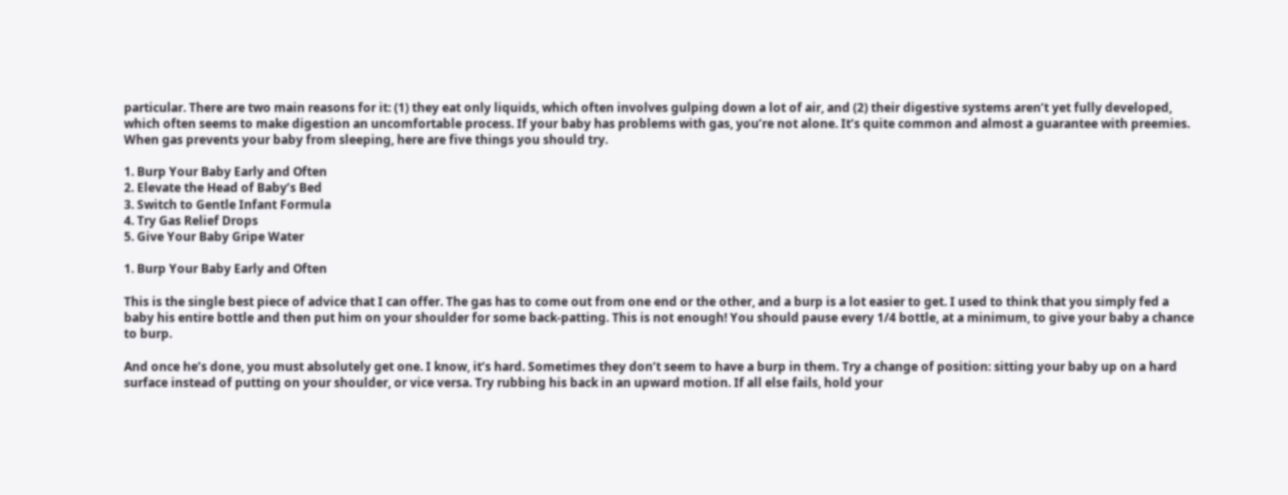particular. There are two main reasons for it: (1) they eat only liquids, which often involves gulping down a lot of air, and (2) their digestive systems aren’t yet fully developed, which often seems to make digestion an uncomfortable process. If your baby has problems with gas, you’re not alone. It’s quite common and almost a guarantee with preemies. When gas prevents your baby from sleeping, here are five things you should try.

1. Burp Your Baby Early and Often
2. Elevate the Head of Baby’s Bed
3. Switch to Gentle Infant Formula
4. Try Gas Relief Drops
5. Give Your Baby Gripe Water

1. Burp Your Baby Early and Often

This is the single best piece of advice that I can offer. The gas has to come out from one end or the other, and a burp is a lot easier to get. I used to think that you simply fed a baby his entire bottle and then put him on your shoulder for some back-patting. This is not enough! You should pause every 1/4 bottle, at a minimum, to give your baby a chance to burp.

And once he’s done, you must absolutely get one. I know, it’s hard. Sometimes they don’t seem to have a burp in them. Try a change of position: sitting your baby up on a hard surface instead of putting on your shoulder, or vice versa. Try rubbing his back in an upward motion. If all else fails, hold your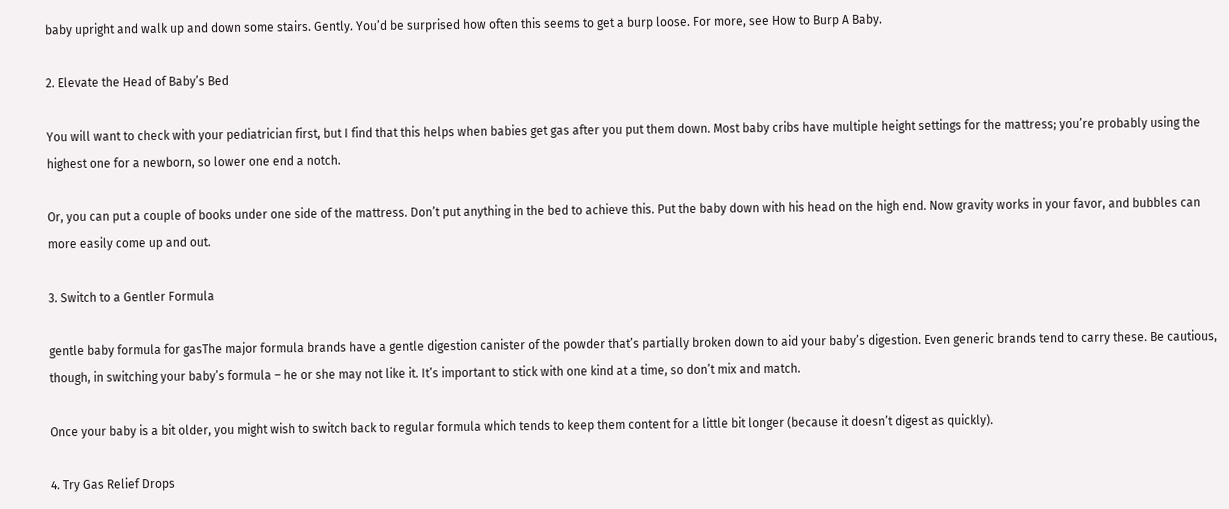baby upright and walk up and down some stairs. Gently. You’d be surprised how often this seems to get a burp loose. For more, see How to Burp A Baby.

2. Elevate the Head of Baby’s Bed

You will want to check with your pediatrician first, but I find that this helps when babies get gas after you put them down. Most baby cribs have multiple height settings for the mattress; you’re probably using the highest one for a newborn, so lower one end a notch.

Or, you can put a couple of books under one side of the mattress. Don’t put anything in the bed to achieve this. Put the baby down with his head on the high end. Now gravity works in your favor, and bubbles can more easily come up and out.

3. Switch to a Gentler Formula

gentle baby formula for gasThe major formula brands have a gentle digestion canister of the powder that’s partially broken down to aid your baby’s digestion. Even generic brands tend to carry these. Be cautious, though, in switching your baby’s formula – he or she may not like it. It’s important to stick with one kind at a time, so don’t mix and match.

Once your baby is a bit older, you might wish to switch back to regular formula which tends to keep them content for a little bit longer (because it doesn’t digest as quickly).

4. Try Gas Relief Drops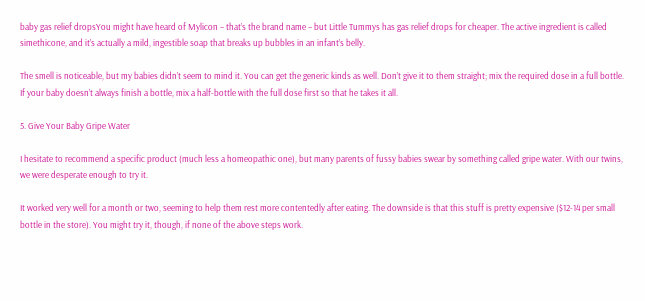baby gas relief dropsYou might have heard of Mylicon – that’s the brand name – but Little Tummys has gas relief drops for cheaper. The active ingredient is called simethicone, and it’s actually a mild, ingestible soap that breaks up bubbles in an infant’s belly.

The smell is noticeable, but my babies didn’t seem to mind it. You can get the generic kinds as well. Don’t give it to them straight; mix the required dose in a full bottle. If your baby doesn’t always finish a bottle, mix a half-bottle with the full dose first so that he takes it all.

5. Give Your Baby Gripe Water

I hesitate to recommend a specific product (much less a homeopathic one), but many parents of fussy babies swear by something called gripe water. With our twins, we were desperate enough to try it.

It worked very well for a month or two, seeming to help them rest more contentedly after eating. The downside is that this stuff is pretty expensive ($12-14 per small bottle in the store). You might try it, though, if none of the above steps work.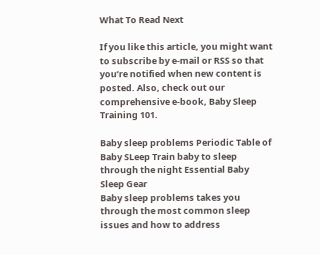What To Read Next

If you like this article, you might want to subscribe by e-mail or RSS so that you’re notified when new content is posted. Also, check out our comprehensive e-book, Baby Sleep Training 101.

Baby sleep problems Periodic Table of Baby SLeep Train baby to sleep through the night Essential Baby Sleep Gear
Baby sleep problems takes you through the most common sleep issues and how to address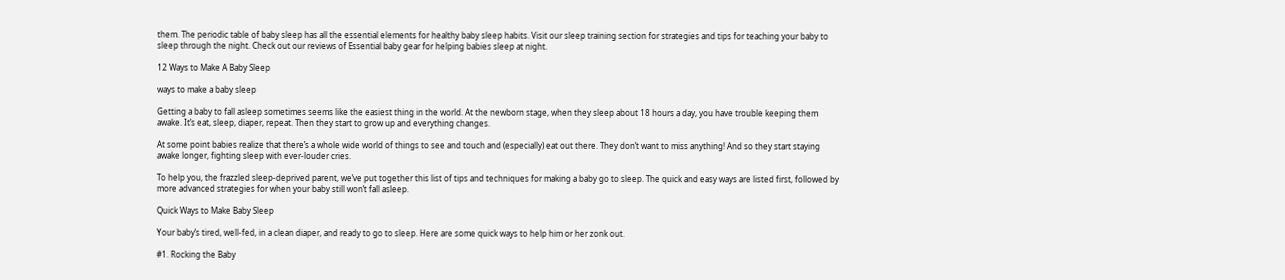them. The periodic table of baby sleep has all the essential elements for healthy baby sleep habits. Visit our sleep training section for strategies and tips for teaching your baby to sleep through the night. Check out our reviews of Essential baby gear for helping babies sleep at night.

12 Ways to Make A Baby Sleep

ways to make a baby sleep

Getting a baby to fall asleep sometimes seems like the easiest thing in the world. At the newborn stage, when they sleep about 18 hours a day, you have trouble keeping them awake. It’s eat, sleep, diaper, repeat. Then they start to grow up and everything changes.

At some point babies realize that there’s a whole wide world of things to see and touch and (especially) eat out there. They don’t want to miss anything! And so they start staying awake longer, fighting sleep with ever-louder cries.

To help you, the frazzled sleep-deprived parent, we’ve put together this list of tips and techniques for making a baby go to sleep. The quick and easy ways are listed first, followed by more advanced strategies for when your baby still won’t fall asleep.

Quick Ways to Make Baby Sleep

Your baby’s tired, well-fed, in a clean diaper, and ready to go to sleep. Here are some quick ways to help him or her zonk out.

#1. Rocking the Baby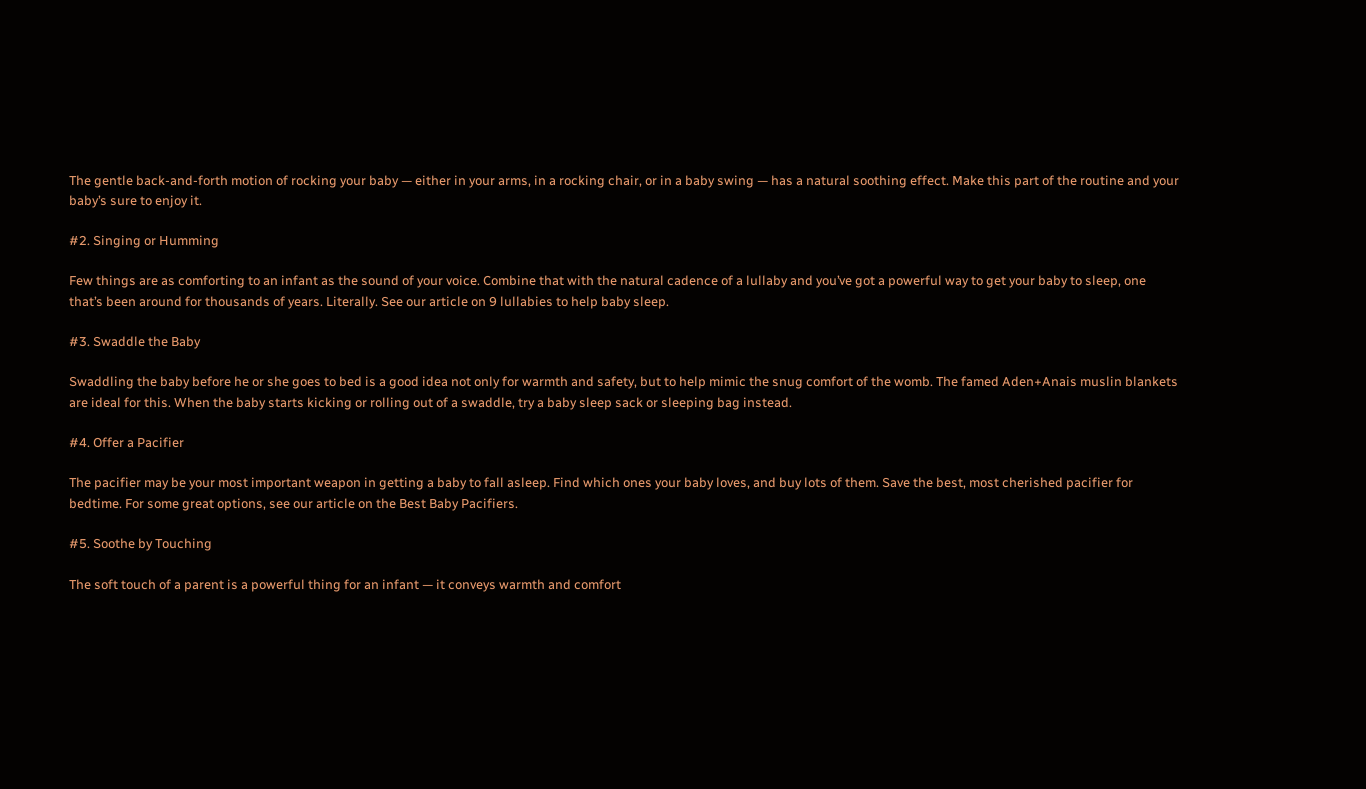The gentle back-and-forth motion of rocking your baby — either in your arms, in a rocking chair, or in a baby swing — has a natural soothing effect. Make this part of the routine and your baby’s sure to enjoy it.

#2. Singing or Humming

Few things are as comforting to an infant as the sound of your voice. Combine that with the natural cadence of a lullaby and you’ve got a powerful way to get your baby to sleep, one that’s been around for thousands of years. Literally. See our article on 9 lullabies to help baby sleep.

#3. Swaddle the Baby

Swaddling the baby before he or she goes to bed is a good idea not only for warmth and safety, but to help mimic the snug comfort of the womb. The famed Aden+Anais muslin blankets are ideal for this. When the baby starts kicking or rolling out of a swaddle, try a baby sleep sack or sleeping bag instead.

#4. Offer a Pacifier

The pacifier may be your most important weapon in getting a baby to fall asleep. Find which ones your baby loves, and buy lots of them. Save the best, most cherished pacifier for bedtime. For some great options, see our article on the Best Baby Pacifiers.

#5. Soothe by Touching

The soft touch of a parent is a powerful thing for an infant — it conveys warmth and comfort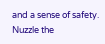and a sense of safety. Nuzzle the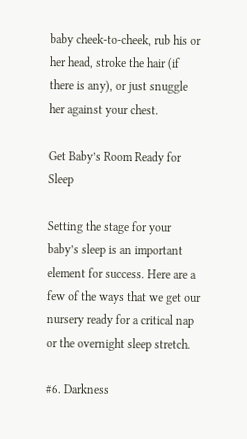baby cheek-to-cheek, rub his or her head, stroke the hair (if there is any), or just snuggle her against your chest.

Get Baby’s Room Ready for Sleep

Setting the stage for your baby’s sleep is an important element for success. Here are a few of the ways that we get our nursery ready for a critical nap or the overnight sleep stretch.

#6. Darkness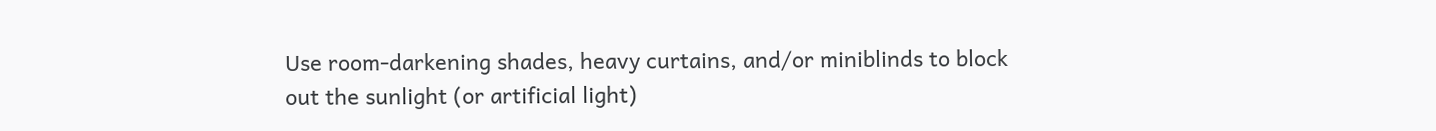Use room-darkening shades, heavy curtains, and/or miniblinds to block out the sunlight (or artificial light)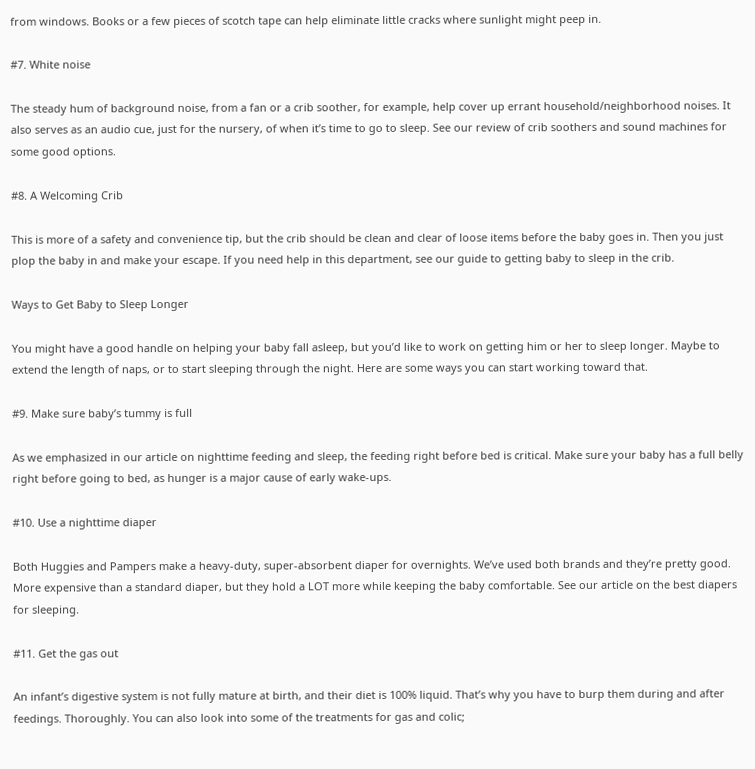from windows. Books or a few pieces of scotch tape can help eliminate little cracks where sunlight might peep in.

#7. White noise

The steady hum of background noise, from a fan or a crib soother, for example, help cover up errant household/neighborhood noises. It also serves as an audio cue, just for the nursery, of when it’s time to go to sleep. See our review of crib soothers and sound machines for some good options.

#8. A Welcoming Crib

This is more of a safety and convenience tip, but the crib should be clean and clear of loose items before the baby goes in. Then you just plop the baby in and make your escape. If you need help in this department, see our guide to getting baby to sleep in the crib.

Ways to Get Baby to Sleep Longer

You might have a good handle on helping your baby fall asleep, but you’d like to work on getting him or her to sleep longer. Maybe to extend the length of naps, or to start sleeping through the night. Here are some ways you can start working toward that.

#9. Make sure baby’s tummy is full

As we emphasized in our article on nighttime feeding and sleep, the feeding right before bed is critical. Make sure your baby has a full belly right before going to bed, as hunger is a major cause of early wake-ups.

#10. Use a nighttime diaper

Both Huggies and Pampers make a heavy-duty, super-absorbent diaper for overnights. We’ve used both brands and they’re pretty good. More expensive than a standard diaper, but they hold a LOT more while keeping the baby comfortable. See our article on the best diapers for sleeping.

#11. Get the gas out

An infant’s digestive system is not fully mature at birth, and their diet is 100% liquid. That’s why you have to burp them during and after feedings. Thoroughly. You can also look into some of the treatments for gas and colic;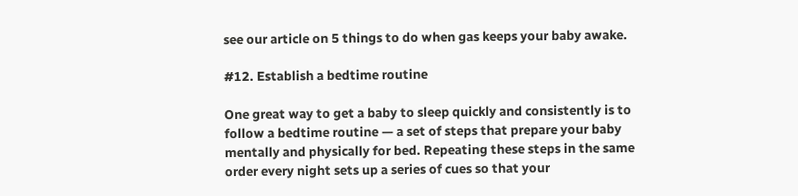see our article on 5 things to do when gas keeps your baby awake.

#12. Establish a bedtime routine

One great way to get a baby to sleep quickly and consistently is to follow a bedtime routine — a set of steps that prepare your baby mentally and physically for bed. Repeating these steps in the same order every night sets up a series of cues so that your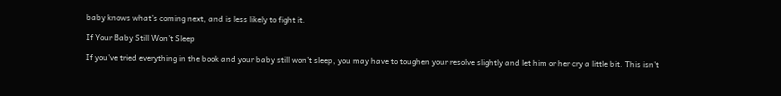baby knows what’s coming next, and is less likely to fight it.

If Your Baby Still Won’t Sleep

If you’ve tried everything in the book and your baby still won’t sleep, you may have to toughen your resolve slightly and let him or her cry a little bit. This isn’t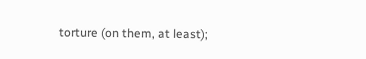torture (on them, at least);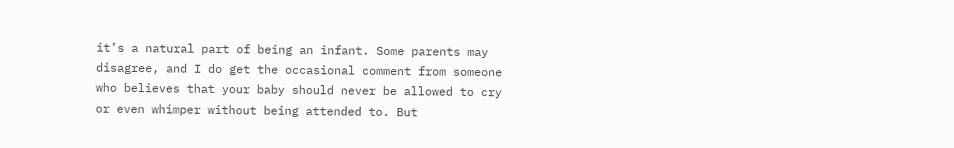it’s a natural part of being an infant. Some parents may disagree, and I do get the occasional comment from someone who believes that your baby should never be allowed to cry or even whimper without being attended to. But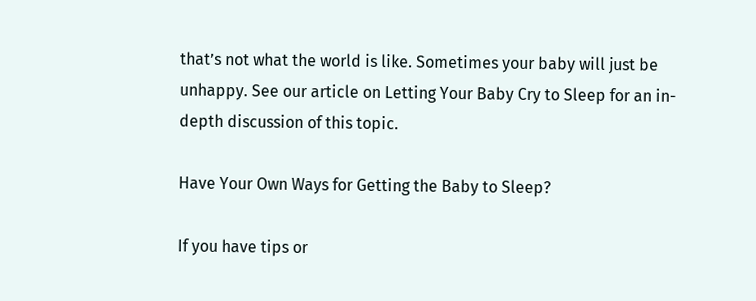that’s not what the world is like. Sometimes your baby will just be unhappy. See our article on Letting Your Baby Cry to Sleep for an in-depth discussion of this topic.

Have Your Own Ways for Getting the Baby to Sleep?

If you have tips or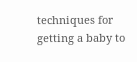techniques for getting a baby to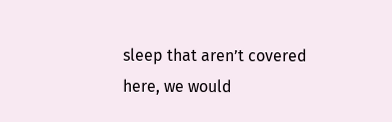sleep that aren’t covered here, we would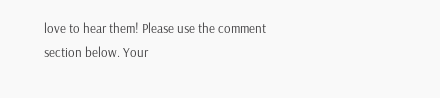love to hear them! Please use the comment section below. Your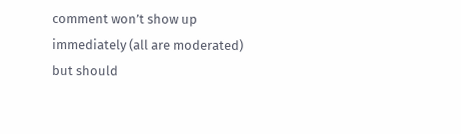comment won’t show up immediately (all are moderated) but should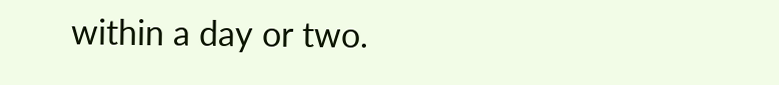within a day or two.